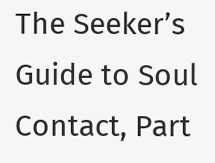The Seeker’s Guide to Soul Contact, Part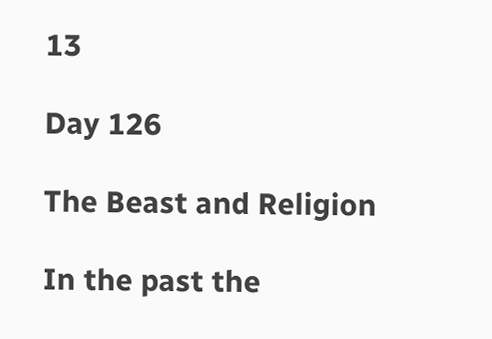13

Day 126

The Beast and Religion

In the past the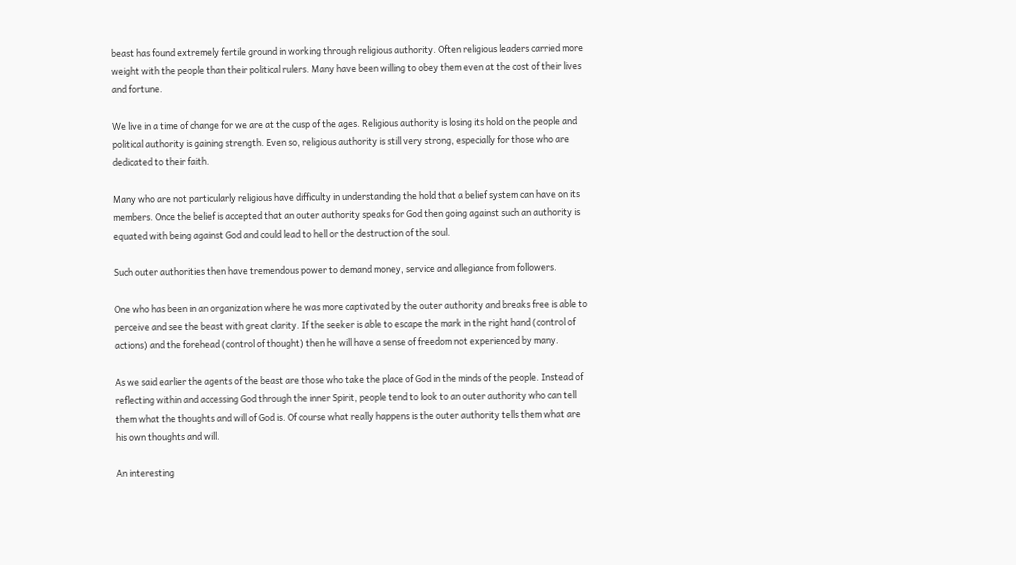beast has found extremely fertile ground in working through religious authority. Often religious leaders carried more weight with the people than their political rulers. Many have been willing to obey them even at the cost of their lives and fortune.

We live in a time of change for we are at the cusp of the ages. Religious authority is losing its hold on the people and political authority is gaining strength. Even so, religious authority is still very strong, especially for those who are dedicated to their faith.

Many who are not particularly religious have difficulty in understanding the hold that a belief system can have on its members. Once the belief is accepted that an outer authority speaks for God then going against such an authority is equated with being against God and could lead to hell or the destruction of the soul.

Such outer authorities then have tremendous power to demand money, service and allegiance from followers.

One who has been in an organization where he was more captivated by the outer authority and breaks free is able to perceive and see the beast with great clarity. If the seeker is able to escape the mark in the right hand (control of actions) and the forehead (control of thought) then he will have a sense of freedom not experienced by many.

As we said earlier the agents of the beast are those who take the place of God in the minds of the people. Instead of reflecting within and accessing God through the inner Spirit, people tend to look to an outer authority who can tell them what the thoughts and will of God is. Of course what really happens is the outer authority tells them what are his own thoughts and will.

An interesting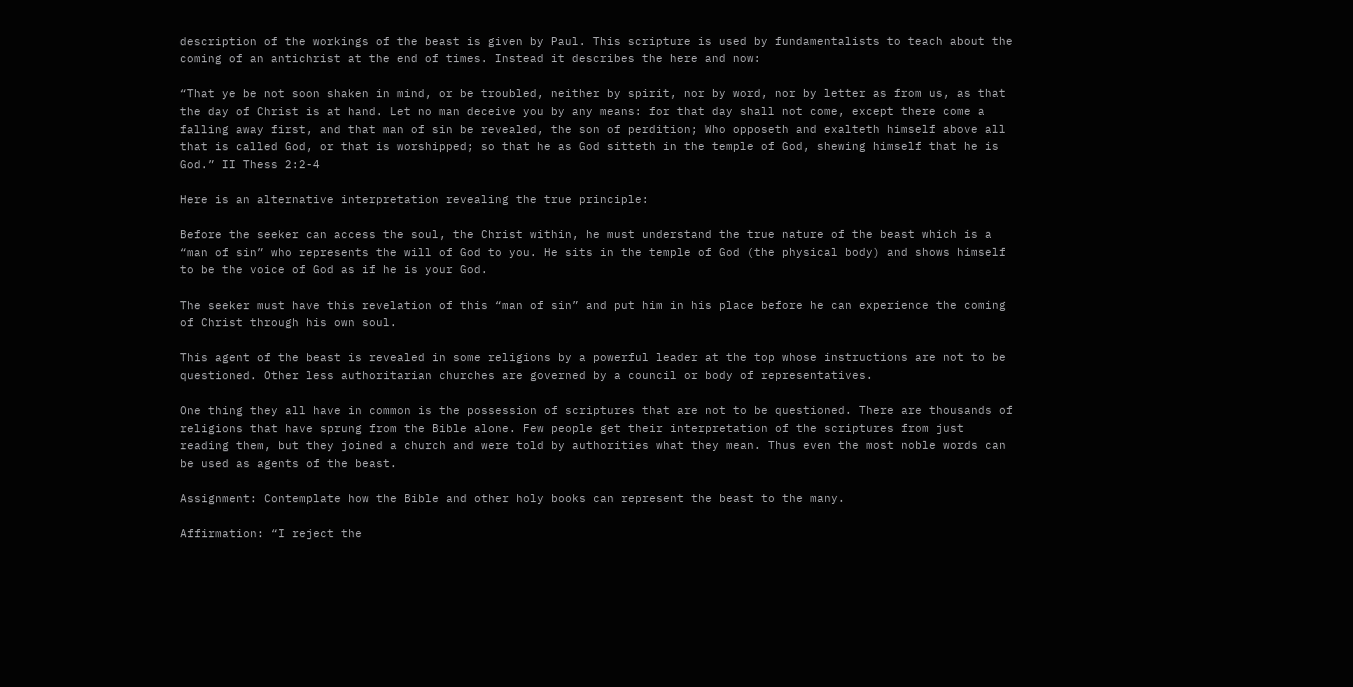description of the workings of the beast is given by Paul. This scripture is used by fundamentalists to teach about the coming of an antichrist at the end of times. Instead it describes the here and now:

“That ye be not soon shaken in mind, or be troubled, neither by spirit, nor by word, nor by letter as from us, as that the day of Christ is at hand. Let no man deceive you by any means: for that day shall not come, except there come a falling away first, and that man of sin be revealed, the son of perdition; Who opposeth and exalteth himself above all that is called God, or that is worshipped; so that he as God sitteth in the temple of God, shewing himself that he is God.” II Thess 2:2-4

Here is an alternative interpretation revealing the true principle:

Before the seeker can access the soul, the Christ within, he must understand the true nature of the beast which is a “man of sin” who represents the will of God to you. He sits in the temple of God (the physical body) and shows himself to be the voice of God as if he is your God.

The seeker must have this revelation of this “man of sin” and put him in his place before he can experience the coming of Christ through his own soul.

This agent of the beast is revealed in some religions by a powerful leader at the top whose instructions are not to be questioned. Other less authoritarian churches are governed by a council or body of representatives.

One thing they all have in common is the possession of scriptures that are not to be questioned. There are thousands of religions that have sprung from the Bible alone. Few people get their interpretation of the scriptures from just reading them, but they joined a church and were told by authorities what they mean. Thus even the most noble words can be used as agents of the beast.

Assignment: Contemplate how the Bible and other holy books can represent the beast to the many.

Affirmation: “I reject the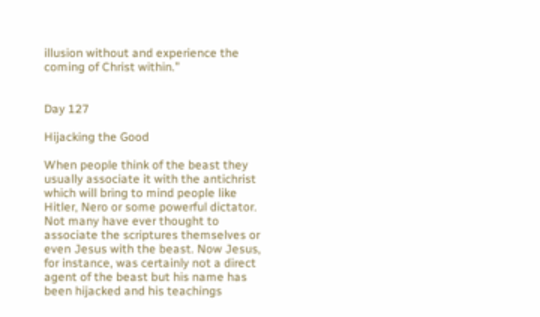illusion without and experience the coming of Christ within.”


Day 127

Hijacking the Good

When people think of the beast they usually associate it with the antichrist which will bring to mind people like Hitler, Nero or some powerful dictator. Not many have ever thought to associate the scriptures themselves or even Jesus with the beast. Now Jesus, for instance, was certainly not a direct agent of the beast but his name has been hijacked and his teachings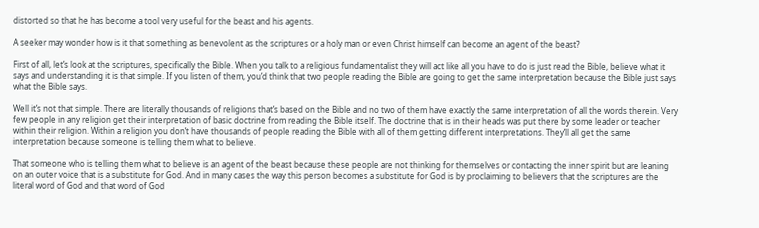distorted so that he has become a tool very useful for the beast and his agents.

A seeker may wonder how is it that something as benevolent as the scriptures or a holy man or even Christ himself can become an agent of the beast?

First of all, let’s look at the scriptures, specifically the Bible. When you talk to a religious fundamentalist they will act like all you have to do is just read the Bible, believe what it says and understanding it is that simple. If you listen of them, you’d think that two people reading the Bible are going to get the same interpretation because the Bible just says what the Bible says.

Well it’s not that simple. There are literally thousands of religions that’s based on the Bible and no two of them have exactly the same interpretation of all the words therein. Very few people in any religion get their interpretation of basic doctrine from reading the Bible itself. The doctrine that is in their heads was put there by some leader or teacher within their religion. Within a religion you don’t have thousands of people reading the Bible with all of them getting different interpretations. They’ll all get the same interpretation because someone is telling them what to believe.

That someone who is telling them what to believe is an agent of the beast because these people are not thinking for themselves or contacting the inner spirit but are leaning on an outer voice that is a substitute for God. And in many cases the way this person becomes a substitute for God is by proclaiming to believers that the scriptures are the literal word of God and that word of God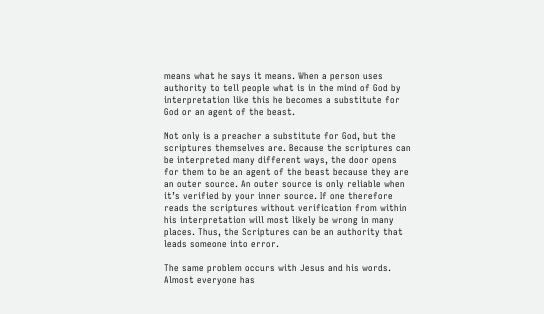means what he says it means. When a person uses authority to tell people what is in the mind of God by interpretation like this he becomes a substitute for God or an agent of the beast.

Not only is a preacher a substitute for God, but the scriptures themselves are. Because the scriptures can be interpreted many different ways, the door opens for them to be an agent of the beast because they are an outer source. An outer source is only reliable when it’s verified by your inner source. If one therefore reads the scriptures without verification from within his interpretation will most likely be wrong in many places. Thus, the Scriptures can be an authority that leads someone into error.

The same problem occurs with Jesus and his words. Almost everyone has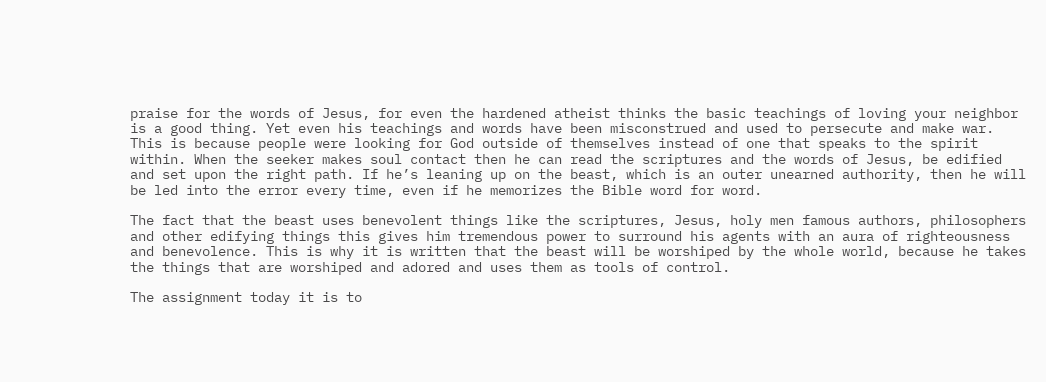praise for the words of Jesus, for even the hardened atheist thinks the basic teachings of loving your neighbor is a good thing. Yet even his teachings and words have been misconstrued and used to persecute and make war. This is because people were looking for God outside of themselves instead of one that speaks to the spirit within. When the seeker makes soul contact then he can read the scriptures and the words of Jesus, be edified and set upon the right path. If he’s leaning up on the beast, which is an outer unearned authority, then he will be led into the error every time, even if he memorizes the Bible word for word.

The fact that the beast uses benevolent things like the scriptures, Jesus, holy men famous authors, philosophers and other edifying things this gives him tremendous power to surround his agents with an aura of righteousness and benevolence. This is why it is written that the beast will be worshiped by the whole world, because he takes the things that are worshiped and adored and uses them as tools of control.

The assignment today it is to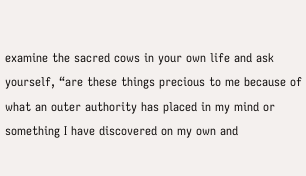examine the sacred cows in your own life and ask yourself, “are these things precious to me because of what an outer authority has placed in my mind or something I have discovered on my own and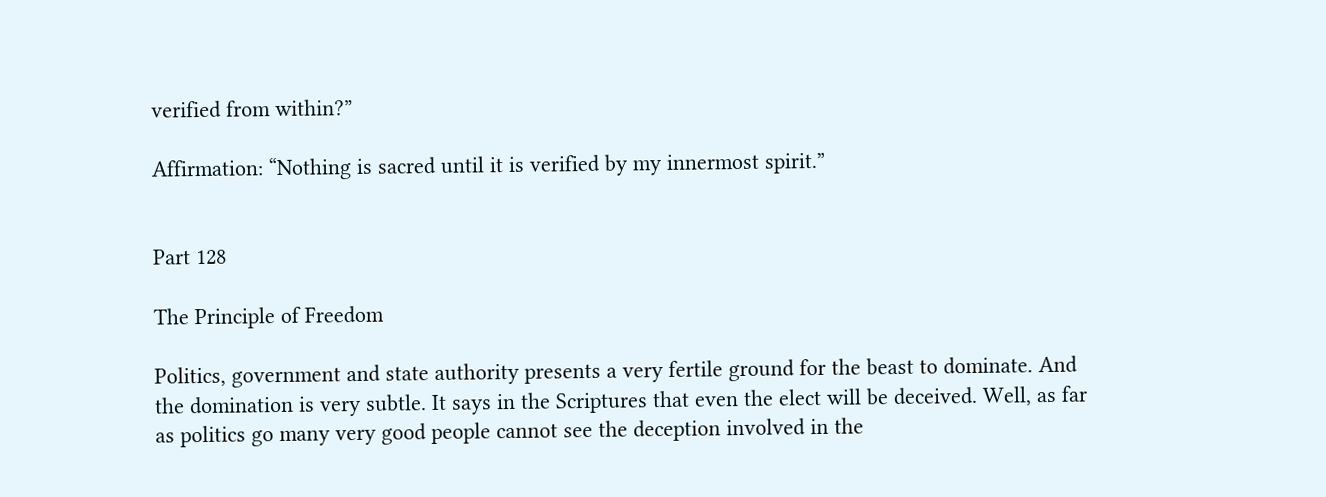verified from within?”

Affirmation: “Nothing is sacred until it is verified by my innermost spirit.”


Part 128

The Principle of Freedom

Politics, government and state authority presents a very fertile ground for the beast to dominate. And the domination is very subtle. It says in the Scriptures that even the elect will be deceived. Well, as far as politics go many very good people cannot see the deception involved in the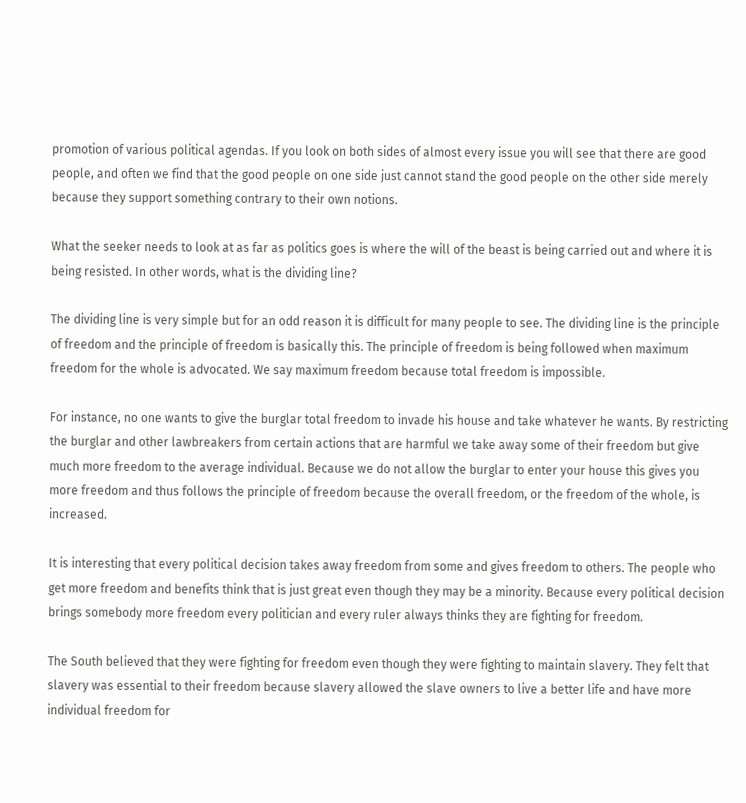promotion of various political agendas. If you look on both sides of almost every issue you will see that there are good people, and often we find that the good people on one side just cannot stand the good people on the other side merely because they support something contrary to their own notions.

What the seeker needs to look at as far as politics goes is where the will of the beast is being carried out and where it is being resisted. In other words, what is the dividing line?

The dividing line is very simple but for an odd reason it is difficult for many people to see. The dividing line is the principle of freedom and the principle of freedom is basically this. The principle of freedom is being followed when maximum freedom for the whole is advocated. We say maximum freedom because total freedom is impossible.

For instance, no one wants to give the burglar total freedom to invade his house and take whatever he wants. By restricting the burglar and other lawbreakers from certain actions that are harmful we take away some of their freedom but give much more freedom to the average individual. Because we do not allow the burglar to enter your house this gives you more freedom and thus follows the principle of freedom because the overall freedom, or the freedom of the whole, is increased.

It is interesting that every political decision takes away freedom from some and gives freedom to others. The people who get more freedom and benefits think that is just great even though they may be a minority. Because every political decision brings somebody more freedom every politician and every ruler always thinks they are fighting for freedom.

The South believed that they were fighting for freedom even though they were fighting to maintain slavery. They felt that slavery was essential to their freedom because slavery allowed the slave owners to live a better life and have more individual freedom for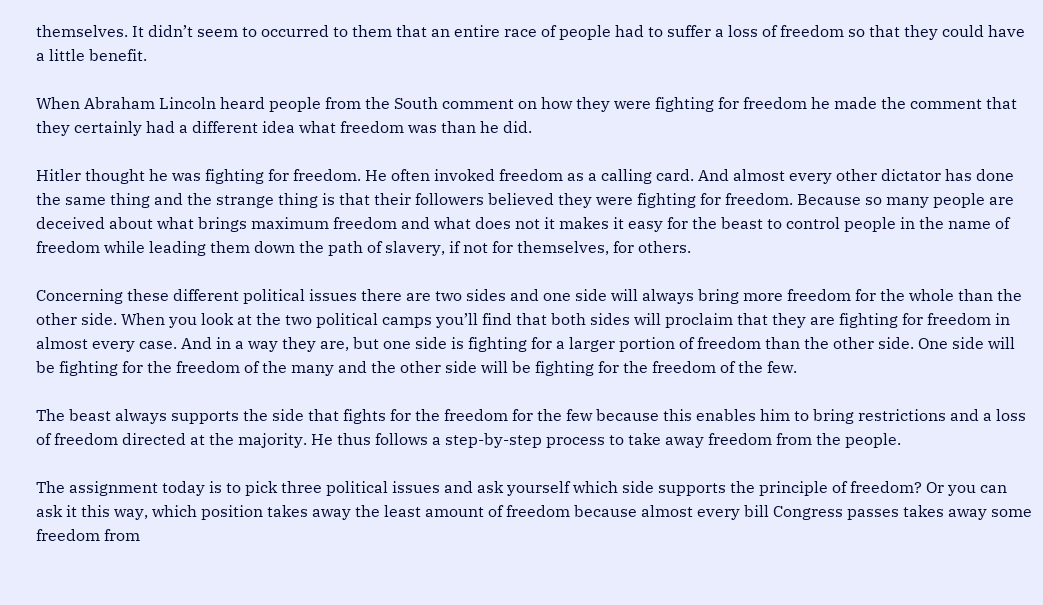themselves. It didn’t seem to occurred to them that an entire race of people had to suffer a loss of freedom so that they could have a little benefit.

When Abraham Lincoln heard people from the South comment on how they were fighting for freedom he made the comment that they certainly had a different idea what freedom was than he did.

Hitler thought he was fighting for freedom. He often invoked freedom as a calling card. And almost every other dictator has done the same thing and the strange thing is that their followers believed they were fighting for freedom. Because so many people are deceived about what brings maximum freedom and what does not it makes it easy for the beast to control people in the name of freedom while leading them down the path of slavery, if not for themselves, for others.

Concerning these different political issues there are two sides and one side will always bring more freedom for the whole than the other side. When you look at the two political camps you’ll find that both sides will proclaim that they are fighting for freedom in almost every case. And in a way they are, but one side is fighting for a larger portion of freedom than the other side. One side will be fighting for the freedom of the many and the other side will be fighting for the freedom of the few.

The beast always supports the side that fights for the freedom for the few because this enables him to bring restrictions and a loss of freedom directed at the majority. He thus follows a step-by-step process to take away freedom from the people.

The assignment today is to pick three political issues and ask yourself which side supports the principle of freedom? Or you can ask it this way, which position takes away the least amount of freedom because almost every bill Congress passes takes away some freedom from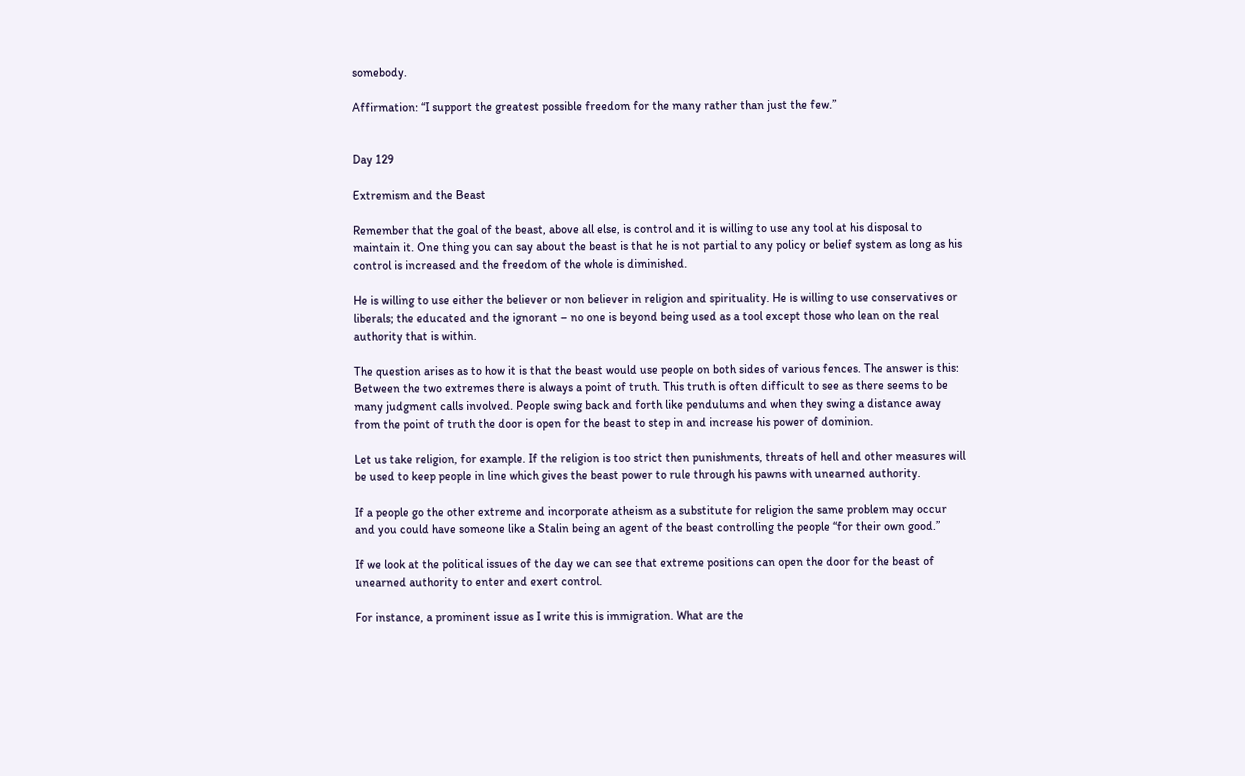somebody.

Affirmation: “I support the greatest possible freedom for the many rather than just the few.”


Day 129

Extremism and the Beast

Remember that the goal of the beast, above all else, is control and it is willing to use any tool at his disposal to maintain it. One thing you can say about the beast is that he is not partial to any policy or belief system as long as his control is increased and the freedom of the whole is diminished.

He is willing to use either the believer or non believer in religion and spirituality. He is willing to use conservatives or liberals; the educated and the ignorant – no one is beyond being used as a tool except those who lean on the real authority that is within.

The question arises as to how it is that the beast would use people on both sides of various fences. The answer is this: Between the two extremes there is always a point of truth. This truth is often difficult to see as there seems to be many judgment calls involved. People swing back and forth like pendulums and when they swing a distance away from the point of truth the door is open for the beast to step in and increase his power of dominion.

Let us take religion, for example. If the religion is too strict then punishments, threats of hell and other measures will be used to keep people in line which gives the beast power to rule through his pawns with unearned authority.

If a people go the other extreme and incorporate atheism as a substitute for religion the same problem may occur and you could have someone like a Stalin being an agent of the beast controlling the people “for their own good.”

If we look at the political issues of the day we can see that extreme positions can open the door for the beast of unearned authority to enter and exert control.

For instance, a prominent issue as I write this is immigration. What are the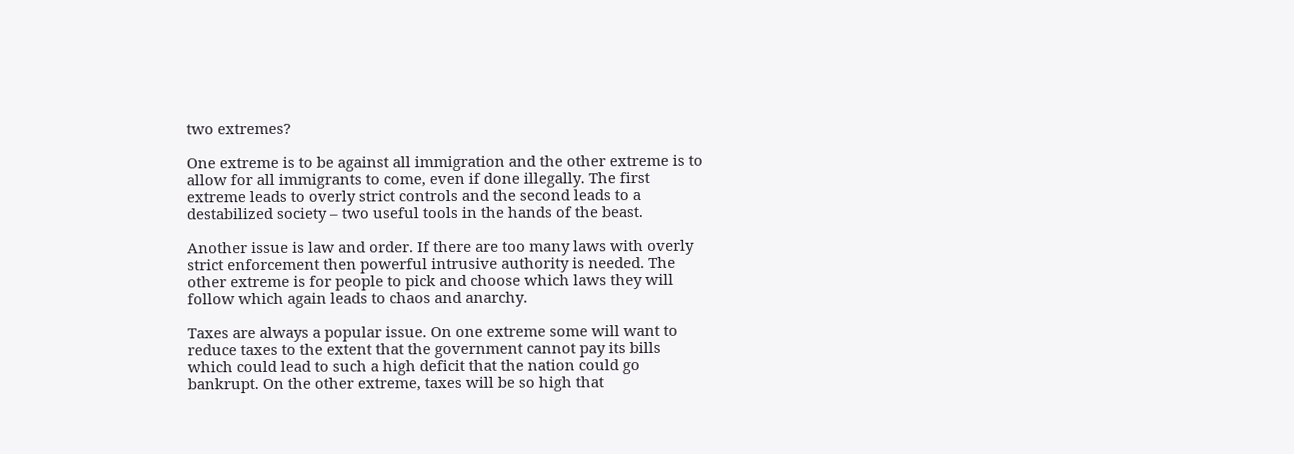two extremes?

One extreme is to be against all immigration and the other extreme is to allow for all immigrants to come, even if done illegally. The first extreme leads to overly strict controls and the second leads to a destabilized society – two useful tools in the hands of the beast.

Another issue is law and order. If there are too many laws with overly strict enforcement then powerful intrusive authority is needed. The other extreme is for people to pick and choose which laws they will follow which again leads to chaos and anarchy.

Taxes are always a popular issue. On one extreme some will want to reduce taxes to the extent that the government cannot pay its bills which could lead to such a high deficit that the nation could go bankrupt. On the other extreme, taxes will be so high that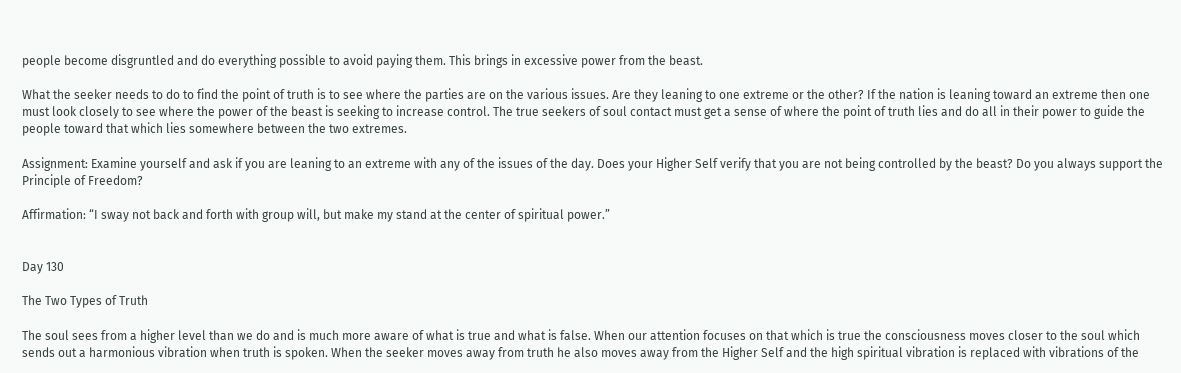people become disgruntled and do everything possible to avoid paying them. This brings in excessive power from the beast.

What the seeker needs to do to find the point of truth is to see where the parties are on the various issues. Are they leaning to one extreme or the other? If the nation is leaning toward an extreme then one must look closely to see where the power of the beast is seeking to increase control. The true seekers of soul contact must get a sense of where the point of truth lies and do all in their power to guide the people toward that which lies somewhere between the two extremes.

Assignment: Examine yourself and ask if you are leaning to an extreme with any of the issues of the day. Does your Higher Self verify that you are not being controlled by the beast? Do you always support the Principle of Freedom?

Affirmation: “I sway not back and forth with group will, but make my stand at the center of spiritual power.”


Day 130

The Two Types of Truth

The soul sees from a higher level than we do and is much more aware of what is true and what is false. When our attention focuses on that which is true the consciousness moves closer to the soul which sends out a harmonious vibration when truth is spoken. When the seeker moves away from truth he also moves away from the Higher Self and the high spiritual vibration is replaced with vibrations of the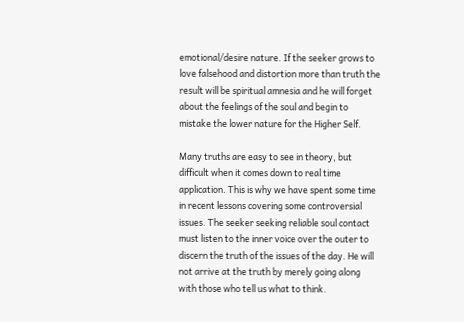emotional/desire nature. If the seeker grows to love falsehood and distortion more than truth the result will be spiritual amnesia and he will forget about the feelings of the soul and begin to mistake the lower nature for the Higher Self.

Many truths are easy to see in theory, but difficult when it comes down to real time application. This is why we have spent some time in recent lessons covering some controversial issues. The seeker seeking reliable soul contact must listen to the inner voice over the outer to discern the truth of the issues of the day. He will not arrive at the truth by merely going along with those who tell us what to think.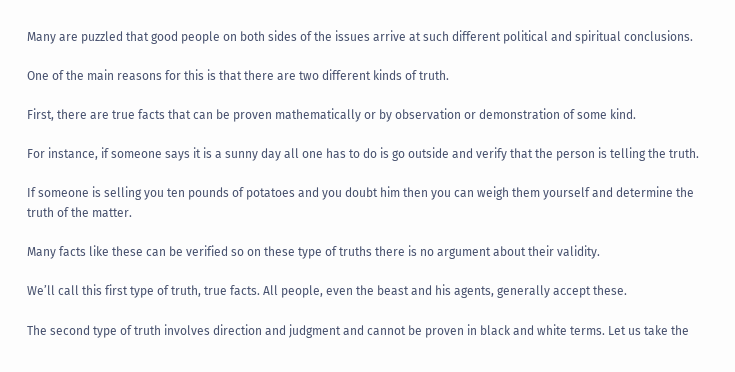Many are puzzled that good people on both sides of the issues arrive at such different political and spiritual conclusions.

One of the main reasons for this is that there are two different kinds of truth.

First, there are true facts that can be proven mathematically or by observation or demonstration of some kind.

For instance, if someone says it is a sunny day all one has to do is go outside and verify that the person is telling the truth.

If someone is selling you ten pounds of potatoes and you doubt him then you can weigh them yourself and determine the truth of the matter.

Many facts like these can be verified so on these type of truths there is no argument about their validity.

We’ll call this first type of truth, true facts. All people, even the beast and his agents, generally accept these.

The second type of truth involves direction and judgment and cannot be proven in black and white terms. Let us take the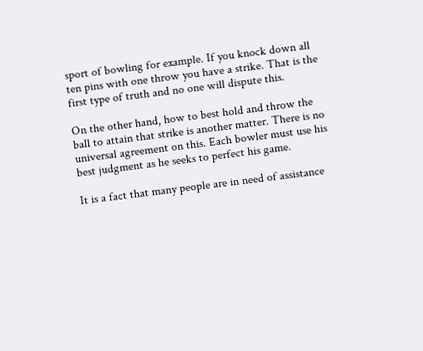sport of bowling for example. If you knock down all ten pins with one throw you have a strike. That is the first type of truth and no one will dispute this.

On the other hand, how to best hold and throw the ball to attain that strike is another matter. There is no universal agreement on this. Each bowler must use his best judgment as he seeks to perfect his game.

It is a fact that many people are in need of assistance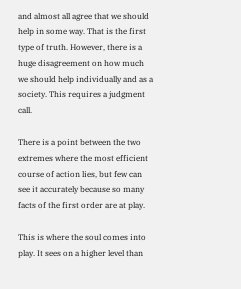and almost all agree that we should help in some way. That is the first type of truth. However, there is a huge disagreement on how much we should help individually and as a society. This requires a judgment call.

There is a point between the two extremes where the most efficient course of action lies, but few can see it accurately because so many facts of the first order are at play.

This is where the soul comes into play. It sees on a higher level than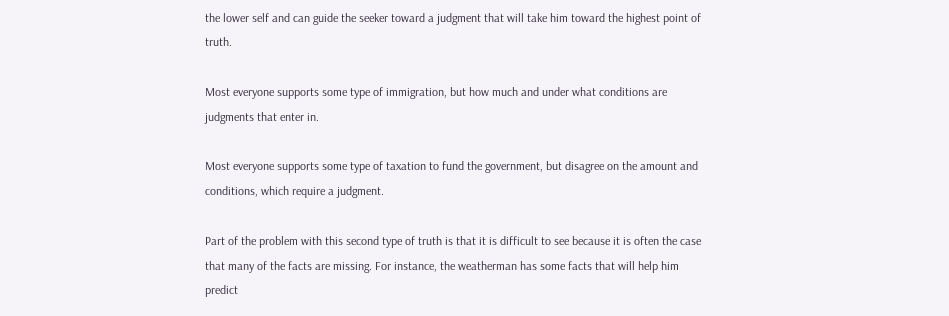the lower self and can guide the seeker toward a judgment that will take him toward the highest point of truth.

Most everyone supports some type of immigration, but how much and under what conditions are judgments that enter in.

Most everyone supports some type of taxation to fund the government, but disagree on the amount and conditions, which require a judgment.

Part of the problem with this second type of truth is that it is difficult to see because it is often the case that many of the facts are missing. For instance, the weatherman has some facts that will help him predict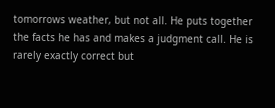tomorrows weather, but not all. He puts together the facts he has and makes a judgment call. He is rarely exactly correct but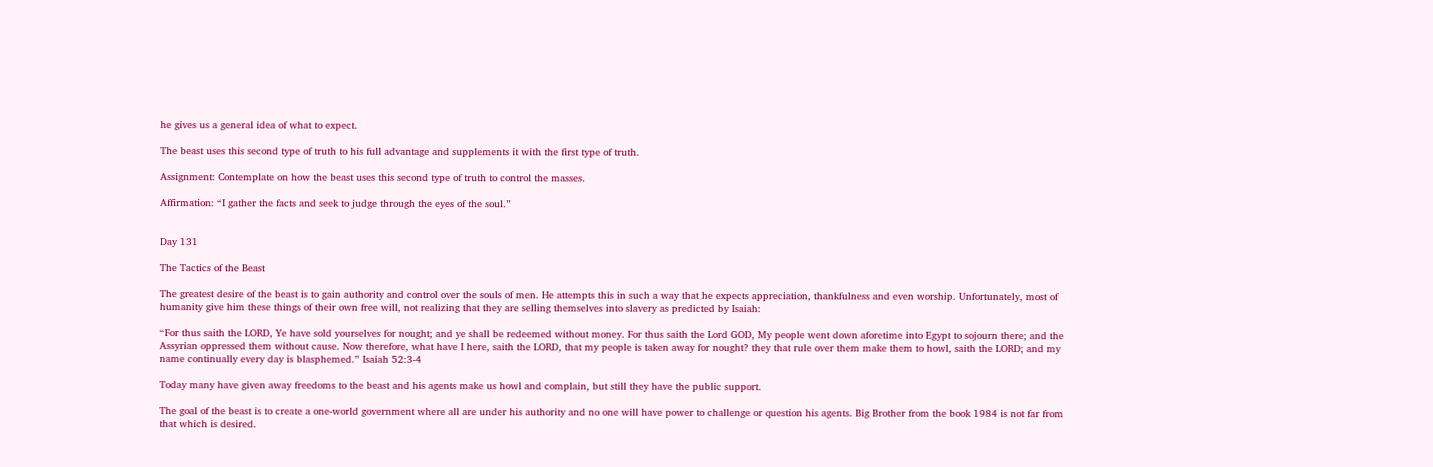he gives us a general idea of what to expect.

The beast uses this second type of truth to his full advantage and supplements it with the first type of truth.

Assignment: Contemplate on how the beast uses this second type of truth to control the masses.

Affirmation: “I gather the facts and seek to judge through the eyes of the soul.”


Day 131

The Tactics of the Beast

The greatest desire of the beast is to gain authority and control over the souls of men. He attempts this in such a way that he expects appreciation, thankfulness and even worship. Unfortunately, most of humanity give him these things of their own free will, not realizing that they are selling themselves into slavery as predicted by Isaiah:

“For thus saith the LORD, Ye have sold yourselves for nought; and ye shall be redeemed without money. For thus saith the Lord GOD, My people went down aforetime into Egypt to sojourn there; and the Assyrian oppressed them without cause. Now therefore, what have I here, saith the LORD, that my people is taken away for nought? they that rule over them make them to howl, saith the LORD; and my name continually every day is blasphemed.” Isaiah 52:3-4

Today many have given away freedoms to the beast and his agents make us howl and complain, but still they have the public support.

The goal of the beast is to create a one-world government where all are under his authority and no one will have power to challenge or question his agents. Big Brother from the book 1984 is not far from that which is desired.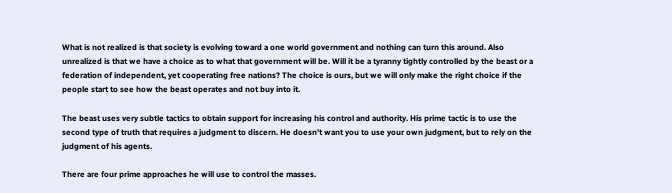What is not realized is that society is evolving toward a one world government and nothing can turn this around. Also unrealized is that we have a choice as to what that government will be. Will it be a tyranny tightly controlled by the beast or a federation of independent, yet cooperating free nations? The choice is ours, but we will only make the right choice if the people start to see how the beast operates and not buy into it.

The beast uses very subtle tactics to obtain support for increasing his control and authority. His prime tactic is to use the second type of truth that requires a judgment to discern. He doesn’t want you to use your own judgment, but to rely on the judgment of his agents.

There are four prime approaches he will use to control the masses.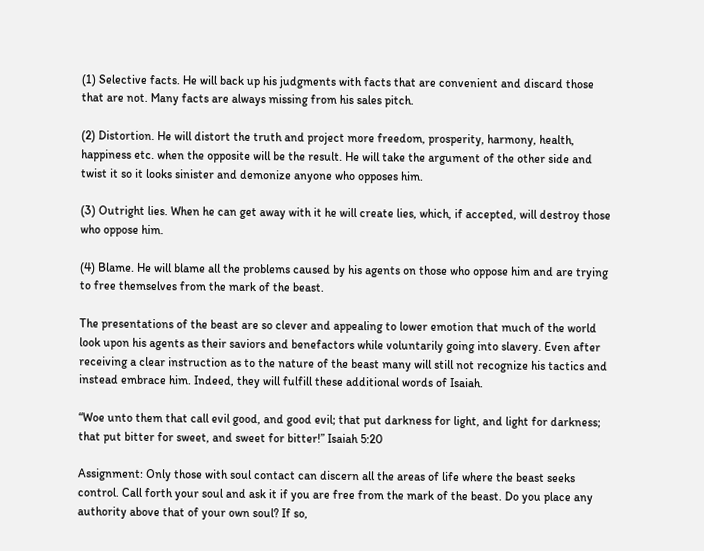(1) Selective facts. He will back up his judgments with facts that are convenient and discard those that are not. Many facts are always missing from his sales pitch.

(2) Distortion. He will distort the truth and project more freedom, prosperity, harmony, health, happiness etc. when the opposite will be the result. He will take the argument of the other side and twist it so it looks sinister and demonize anyone who opposes him.

(3) Outright lies. When he can get away with it he will create lies, which, if accepted, will destroy those who oppose him.

(4) Blame. He will blame all the problems caused by his agents on those who oppose him and are trying to free themselves from the mark of the beast.

The presentations of the beast are so clever and appealing to lower emotion that much of the world look upon his agents as their saviors and benefactors while voluntarily going into slavery. Even after receiving a clear instruction as to the nature of the beast many will still not recognize his tactics and instead embrace him. Indeed, they will fulfill these additional words of Isaiah.

“Woe unto them that call evil good, and good evil; that put darkness for light, and light for darkness; that put bitter for sweet, and sweet for bitter!” Isaiah 5:20

Assignment: Only those with soul contact can discern all the areas of life where the beast seeks control. Call forth your soul and ask it if you are free from the mark of the beast. Do you place any authority above that of your own soul? If so,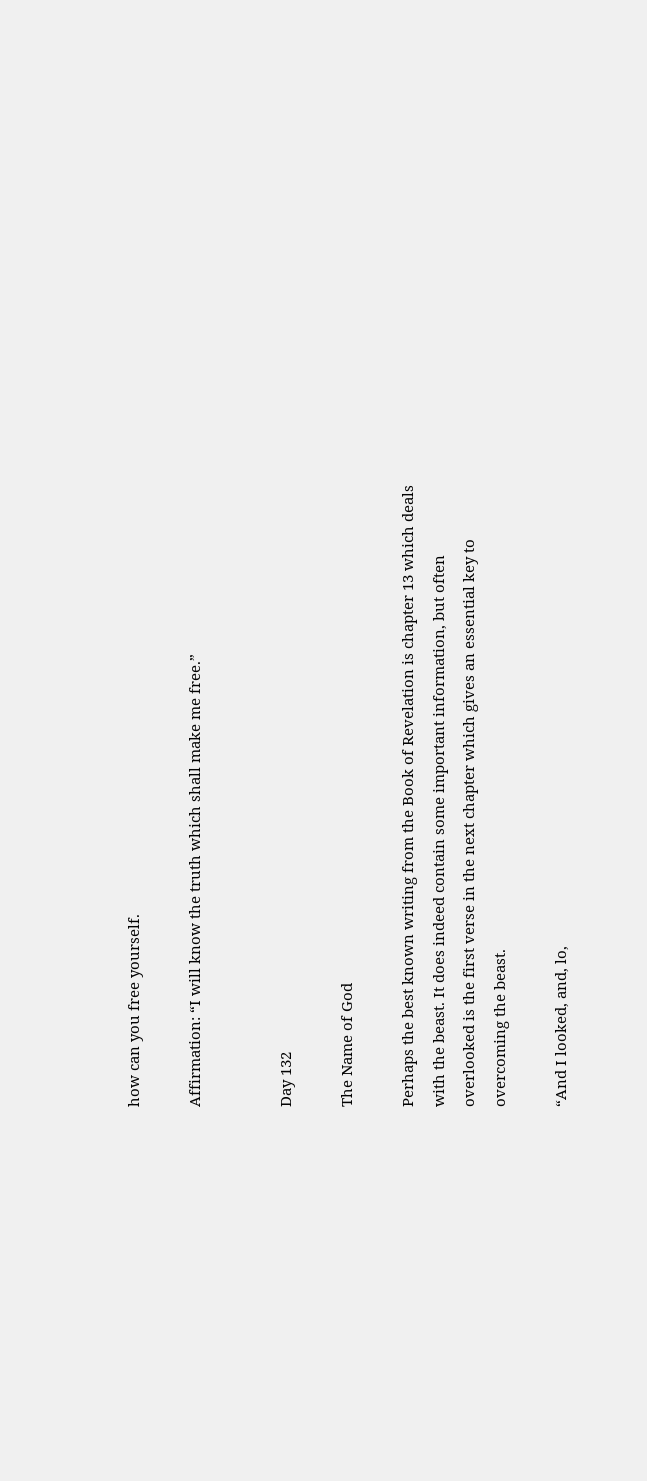how can you free yourself.

Affirmation: “I will know the truth which shall make me free.”


Day 132

The Name of God

Perhaps the best known writing from the Book of Revelation is chapter 13 which deals with the beast. It does indeed contain some important information, but often overlooked is the first verse in the next chapter which gives an essential key to overcoming the beast.

“And I looked, and, lo,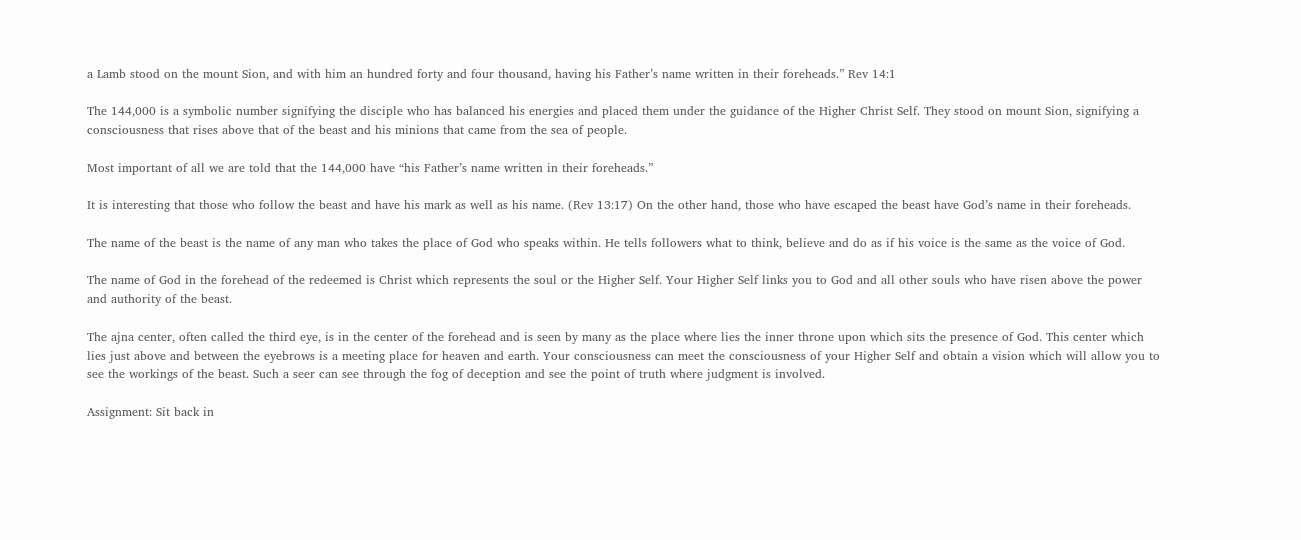a Lamb stood on the mount Sion, and with him an hundred forty and four thousand, having his Father’s name written in their foreheads.” Rev 14:1

The 144,000 is a symbolic number signifying the disciple who has balanced his energies and placed them under the guidance of the Higher Christ Self. They stood on mount Sion, signifying a consciousness that rises above that of the beast and his minions that came from the sea of people.

Most important of all we are told that the 144,000 have “his Father’s name written in their foreheads.”

It is interesting that those who follow the beast and have his mark as well as his name. (Rev 13:17) On the other hand, those who have escaped the beast have God’s name in their foreheads.

The name of the beast is the name of any man who takes the place of God who speaks within. He tells followers what to think, believe and do as if his voice is the same as the voice of God.

The name of God in the forehead of the redeemed is Christ which represents the soul or the Higher Self. Your Higher Self links you to God and all other souls who have risen above the power and authority of the beast.

The ajna center, often called the third eye, is in the center of the forehead and is seen by many as the place where lies the inner throne upon which sits the presence of God. This center which lies just above and between the eyebrows is a meeting place for heaven and earth. Your consciousness can meet the consciousness of your Higher Self and obtain a vision which will allow you to see the workings of the beast. Such a seer can see through the fog of deception and see the point of truth where judgment is involved.

Assignment: Sit back in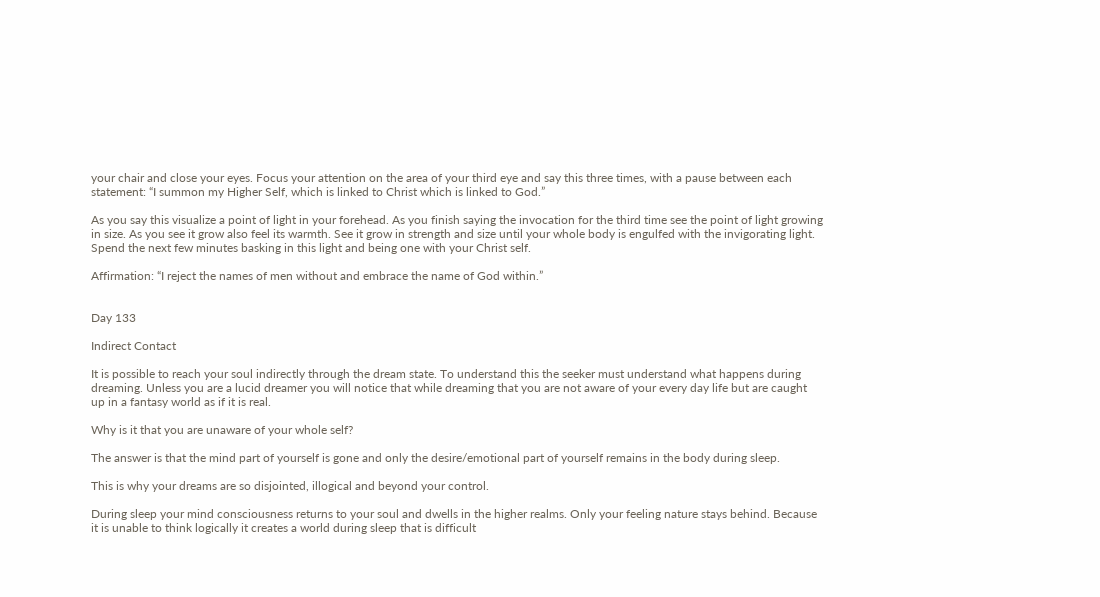your chair and close your eyes. Focus your attention on the area of your third eye and say this three times, with a pause between each statement: “I summon my Higher Self, which is linked to Christ which is linked to God.”

As you say this visualize a point of light in your forehead. As you finish saying the invocation for the third time see the point of light growing in size. As you see it grow also feel its warmth. See it grow in strength and size until your whole body is engulfed with the invigorating light. Spend the next few minutes basking in this light and being one with your Christ self.

Affirmation: “I reject the names of men without and embrace the name of God within.”


Day 133

Indirect Contact

It is possible to reach your soul indirectly through the dream state. To understand this the seeker must understand what happens during dreaming. Unless you are a lucid dreamer you will notice that while dreaming that you are not aware of your every day life but are caught up in a fantasy world as if it is real.

Why is it that you are unaware of your whole self?

The answer is that the mind part of yourself is gone and only the desire/emotional part of yourself remains in the body during sleep.

This is why your dreams are so disjointed, illogical and beyond your control.

During sleep your mind consciousness returns to your soul and dwells in the higher realms. Only your feeling nature stays behind. Because it is unable to think logically it creates a world during sleep that is difficult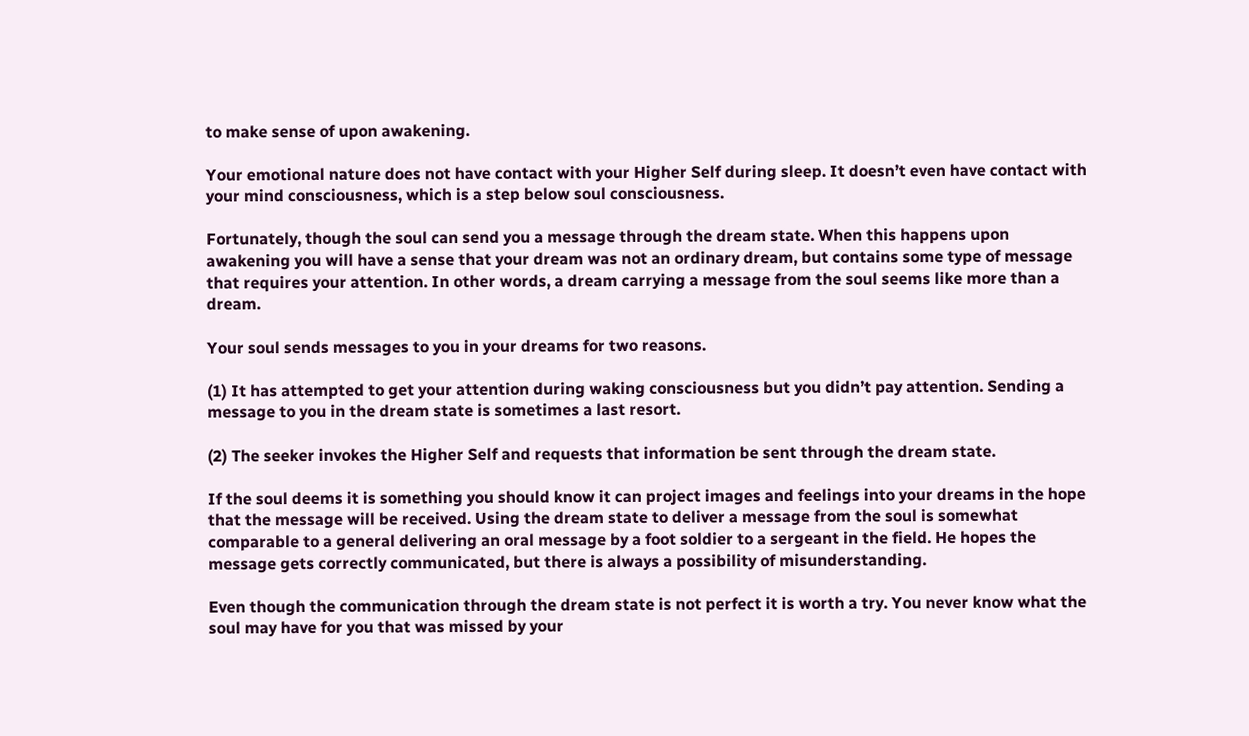to make sense of upon awakening.

Your emotional nature does not have contact with your Higher Self during sleep. It doesn’t even have contact with your mind consciousness, which is a step below soul consciousness.

Fortunately, though the soul can send you a message through the dream state. When this happens upon awakening you will have a sense that your dream was not an ordinary dream, but contains some type of message that requires your attention. In other words, a dream carrying a message from the soul seems like more than a dream.

Your soul sends messages to you in your dreams for two reasons.

(1) It has attempted to get your attention during waking consciousness but you didn’t pay attention. Sending a message to you in the dream state is sometimes a last resort.

(2) The seeker invokes the Higher Self and requests that information be sent through the dream state.

If the soul deems it is something you should know it can project images and feelings into your dreams in the hope that the message will be received. Using the dream state to deliver a message from the soul is somewhat comparable to a general delivering an oral message by a foot soldier to a sergeant in the field. He hopes the message gets correctly communicated, but there is always a possibility of misunderstanding.

Even though the communication through the dream state is not perfect it is worth a try. You never know what the soul may have for you that was missed by your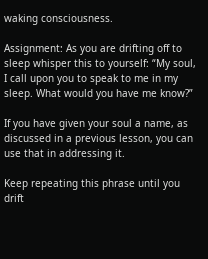waking consciousness.

Assignment: As you are drifting off to sleep whisper this to yourself: “My soul, I call upon you to speak to me in my sleep. What would you have me know?”

If you have given your soul a name, as discussed in a previous lesson, you can use that in addressing it.

Keep repeating this phrase until you drift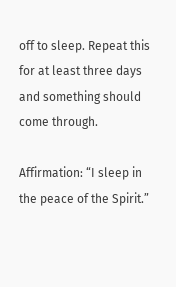off to sleep. Repeat this for at least three days and something should come through.

Affirmation: “I sleep in the peace of the Spirit.”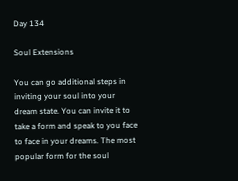Day 134

Soul Extensions

You can go additional steps in inviting your soul into your dream state. You can invite it to take a form and speak to you face to face in your dreams. The most popular form for the soul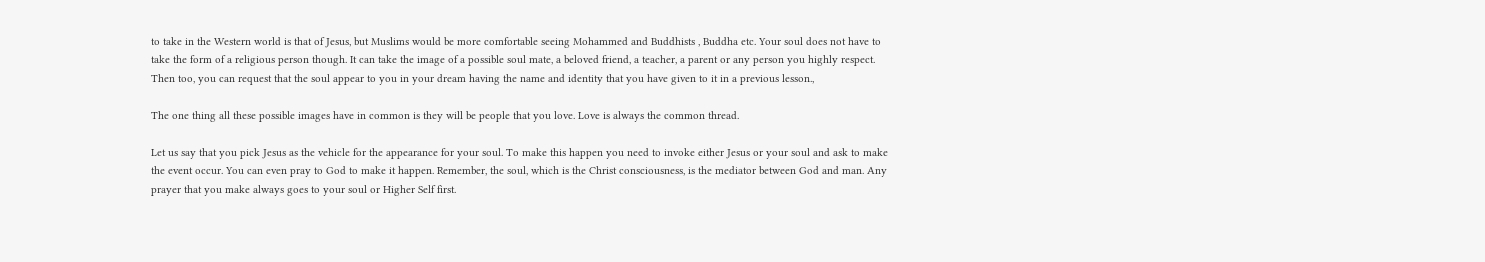to take in the Western world is that of Jesus, but Muslims would be more comfortable seeing Mohammed and Buddhists , Buddha etc. Your soul does not have to take the form of a religious person though. It can take the image of a possible soul mate, a beloved friend, a teacher, a parent or any person you highly respect. Then too, you can request that the soul appear to you in your dream having the name and identity that you have given to it in a previous lesson.,

The one thing all these possible images have in common is they will be people that you love. Love is always the common thread.

Let us say that you pick Jesus as the vehicle for the appearance for your soul. To make this happen you need to invoke either Jesus or your soul and ask to make the event occur. You can even pray to God to make it happen. Remember, the soul, which is the Christ consciousness, is the mediator between God and man. Any prayer that you make always goes to your soul or Higher Self first.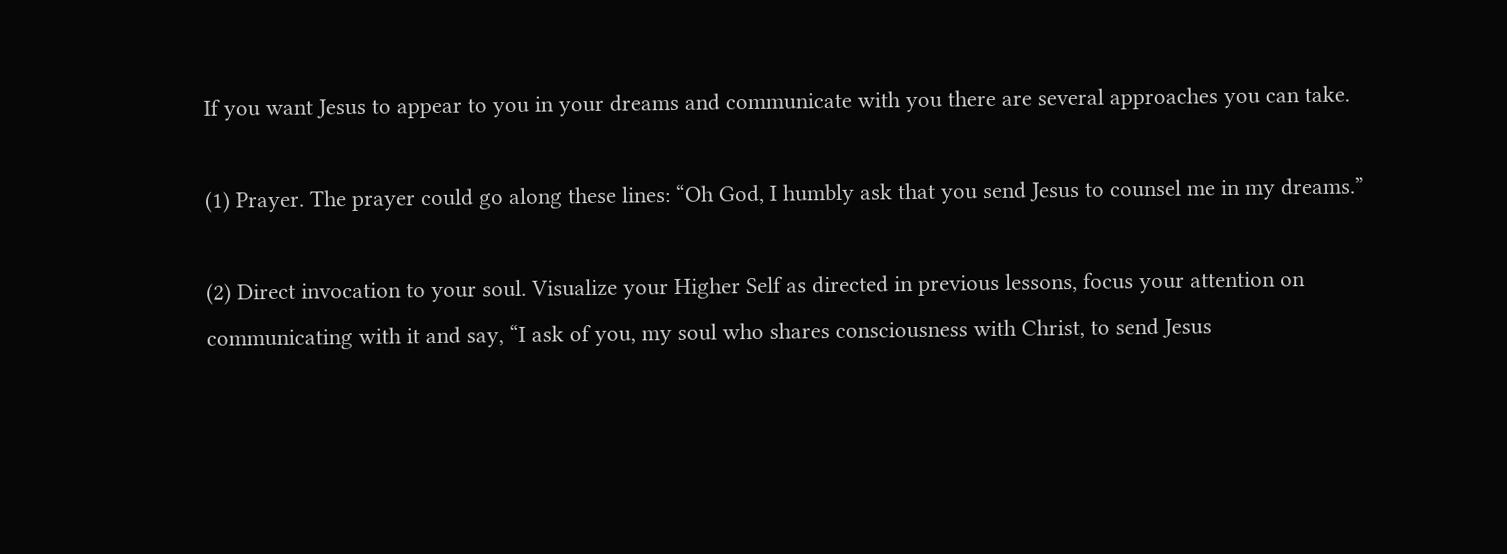If you want Jesus to appear to you in your dreams and communicate with you there are several approaches you can take.

(1) Prayer. The prayer could go along these lines: “Oh God, I humbly ask that you send Jesus to counsel me in my dreams.”

(2) Direct invocation to your soul. Visualize your Higher Self as directed in previous lessons, focus your attention on communicating with it and say, “I ask of you, my soul who shares consciousness with Christ, to send Jesus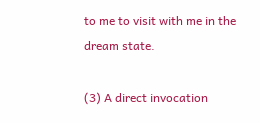to me to visit with me in the dream state.

(3) A direct invocation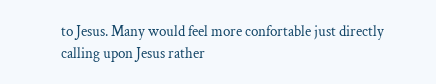to Jesus. Many would feel more confortable just directly calling upon Jesus rather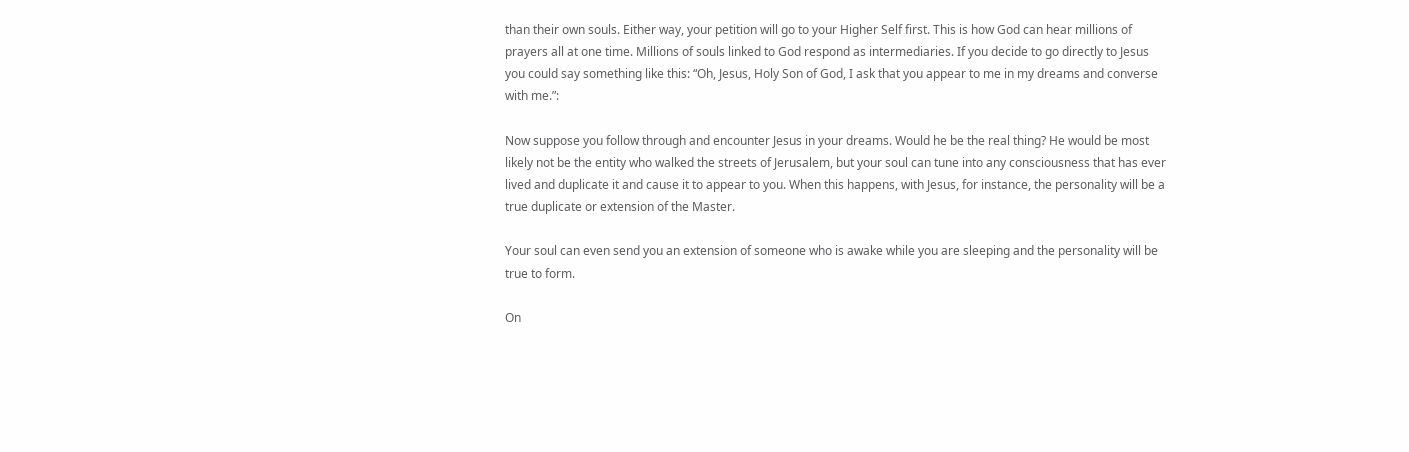than their own souls. Either way, your petition will go to your Higher Self first. This is how God can hear millions of prayers all at one time. Millions of souls linked to God respond as intermediaries. If you decide to go directly to Jesus you could say something like this: “Oh, Jesus, Holy Son of God, I ask that you appear to me in my dreams and converse with me.”:

Now suppose you follow through and encounter Jesus in your dreams. Would he be the real thing? He would be most likely not be the entity who walked the streets of Jerusalem, but your soul can tune into any consciousness that has ever lived and duplicate it and cause it to appear to you. When this happens, with Jesus, for instance, the personality will be a true duplicate or extension of the Master.

Your soul can even send you an extension of someone who is awake while you are sleeping and the personality will be true to form.

On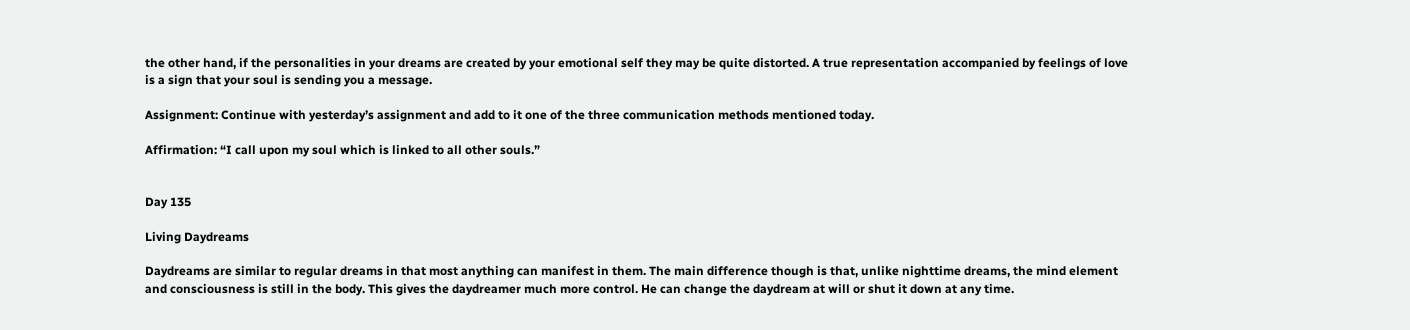the other hand, if the personalities in your dreams are created by your emotional self they may be quite distorted. A true representation accompanied by feelings of love is a sign that your soul is sending you a message.

Assignment: Continue with yesterday’s assignment and add to it one of the three communication methods mentioned today.

Affirmation: “I call upon my soul which is linked to all other souls.”


Day 135

Living Daydreams

Daydreams are similar to regular dreams in that most anything can manifest in them. The main difference though is that, unlike nighttime dreams, the mind element and consciousness is still in the body. This gives the daydreamer much more control. He can change the daydream at will or shut it down at any time.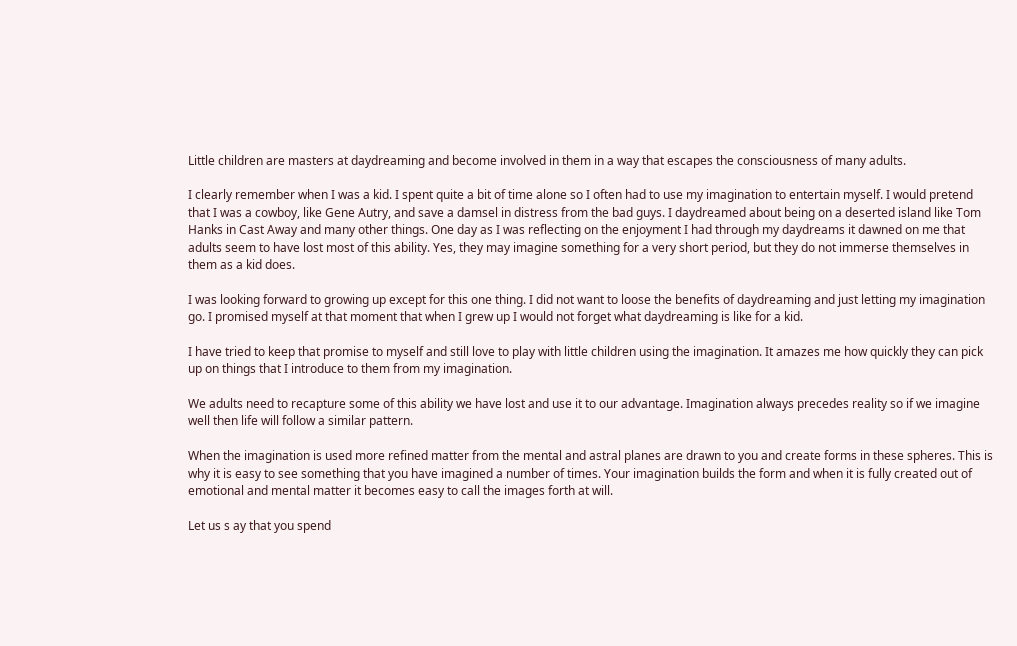Little children are masters at daydreaming and become involved in them in a way that escapes the consciousness of many adults.

I clearly remember when I was a kid. I spent quite a bit of time alone so I often had to use my imagination to entertain myself. I would pretend that I was a cowboy, like Gene Autry, and save a damsel in distress from the bad guys. I daydreamed about being on a deserted island like Tom Hanks in Cast Away and many other things. One day as I was reflecting on the enjoyment I had through my daydreams it dawned on me that adults seem to have lost most of this ability. Yes, they may imagine something for a very short period, but they do not immerse themselves in them as a kid does.

I was looking forward to growing up except for this one thing. I did not want to loose the benefits of daydreaming and just letting my imagination go. I promised myself at that moment that when I grew up I would not forget what daydreaming is like for a kid.

I have tried to keep that promise to myself and still love to play with little children using the imagination. It amazes me how quickly they can pick up on things that I introduce to them from my imagination.

We adults need to recapture some of this ability we have lost and use it to our advantage. Imagination always precedes reality so if we imagine well then life will follow a similar pattern.

When the imagination is used more refined matter from the mental and astral planes are drawn to you and create forms in these spheres. This is why it is easy to see something that you have imagined a number of times. Your imagination builds the form and when it is fully created out of emotional and mental matter it becomes easy to call the images forth at will.

Let us s ay that you spend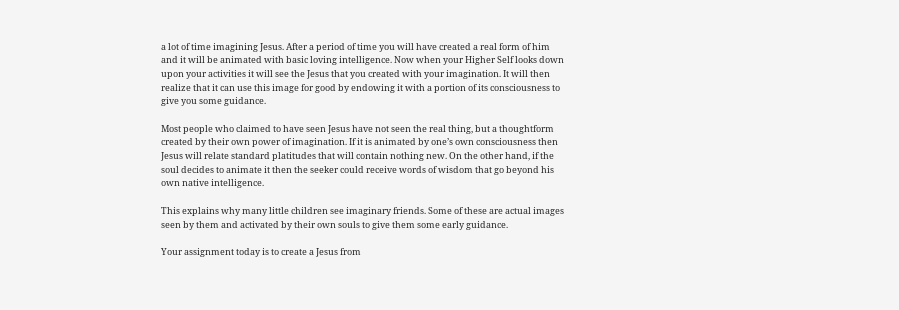a lot of time imagining Jesus. After a period of time you will have created a real form of him and it will be animated with basic loving intelligence. Now when your Higher Self looks down upon your activities it will see the Jesus that you created with your imagination. It will then realize that it can use this image for good by endowing it with a portion of its consciousness to give you some guidance.

Most people who claimed to have seen Jesus have not seen the real thing, but a thoughtform created by their own power of imagination. If it is animated by one’s own consciousness then Jesus will relate standard platitudes that will contain nothing new. On the other hand, if the soul decides to animate it then the seeker could receive words of wisdom that go beyond his own native intelligence.

This explains why many little children see imaginary friends. Some of these are actual images seen by them and activated by their own souls to give them some early guidance.

Your assignment today is to create a Jesus from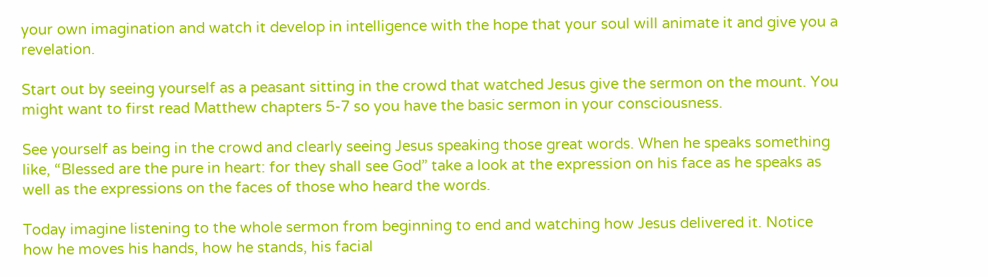your own imagination and watch it develop in intelligence with the hope that your soul will animate it and give you a revelation.

Start out by seeing yourself as a peasant sitting in the crowd that watched Jesus give the sermon on the mount. You might want to first read Matthew chapters 5-7 so you have the basic sermon in your consciousness.

See yourself as being in the crowd and clearly seeing Jesus speaking those great words. When he speaks something like, “Blessed are the pure in heart: for they shall see God” take a look at the expression on his face as he speaks as well as the expressions on the faces of those who heard the words.

Today imagine listening to the whole sermon from beginning to end and watching how Jesus delivered it. Notice how he moves his hands, how he stands, his facial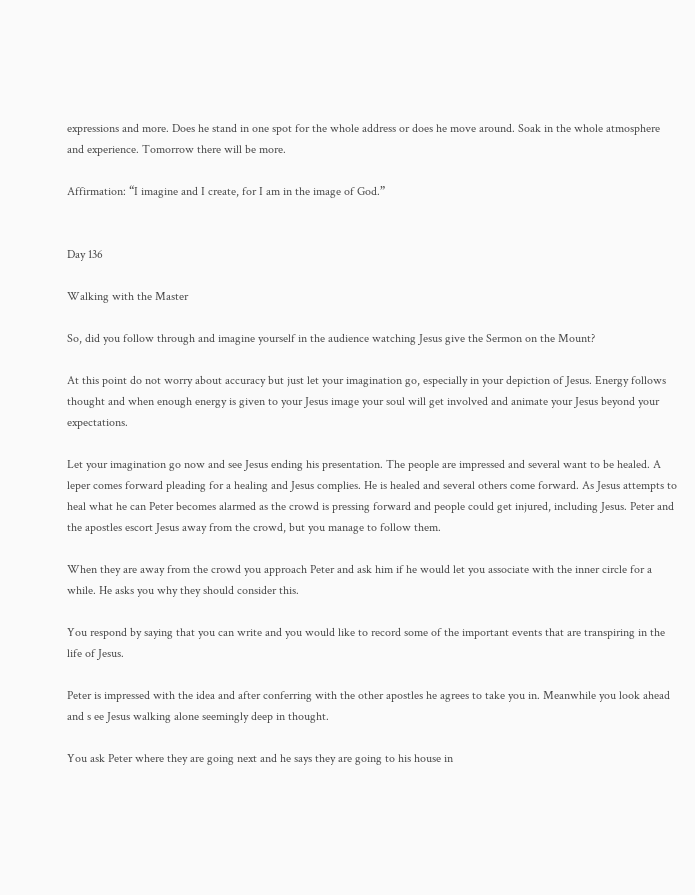expressions and more. Does he stand in one spot for the whole address or does he move around. Soak in the whole atmosphere and experience. Tomorrow there will be more.

Affirmation: “I imagine and I create, for I am in the image of God.”


Day 136

Walking with the Master

So, did you follow through and imagine yourself in the audience watching Jesus give the Sermon on the Mount?

At this point do not worry about accuracy but just let your imagination go, especially in your depiction of Jesus. Energy follows thought and when enough energy is given to your Jesus image your soul will get involved and animate your Jesus beyond your expectations.

Let your imagination go now and see Jesus ending his presentation. The people are impressed and several want to be healed. A leper comes forward pleading for a healing and Jesus complies. He is healed and several others come forward. As Jesus attempts to heal what he can Peter becomes alarmed as the crowd is pressing forward and people could get injured, including Jesus. Peter and the apostles escort Jesus away from the crowd, but you manage to follow them.

When they are away from the crowd you approach Peter and ask him if he would let you associate with the inner circle for a while. He asks you why they should consider this.

You respond by saying that you can write and you would like to record some of the important events that are transpiring in the life of Jesus.

Peter is impressed with the idea and after conferring with the other apostles he agrees to take you in. Meanwhile you look ahead and s ee Jesus walking alone seemingly deep in thought.

You ask Peter where they are going next and he says they are going to his house in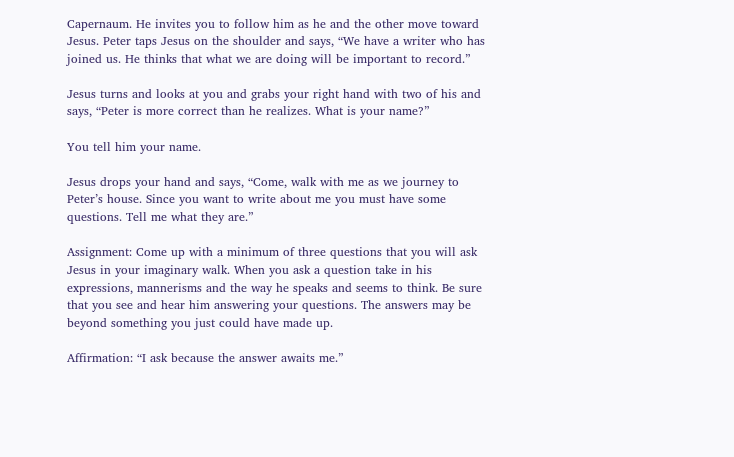Capernaum. He invites you to follow him as he and the other move toward Jesus. Peter taps Jesus on the shoulder and says, “We have a writer who has joined us. He thinks that what we are doing will be important to record.”

Jesus turns and looks at you and grabs your right hand with two of his and says, “Peter is more correct than he realizes. What is your name?”

You tell him your name.

Jesus drops your hand and says, “Come, walk with me as we journey to Peter’s house. Since you want to write about me you must have some questions. Tell me what they are.”

Assignment: Come up with a minimum of three questions that you will ask Jesus in your imaginary walk. When you ask a question take in his expressions, mannerisms and the way he speaks and seems to think. Be sure that you see and hear him answering your questions. The answers may be beyond something you just could have made up.

Affirmation: “I ask because the answer awaits me.”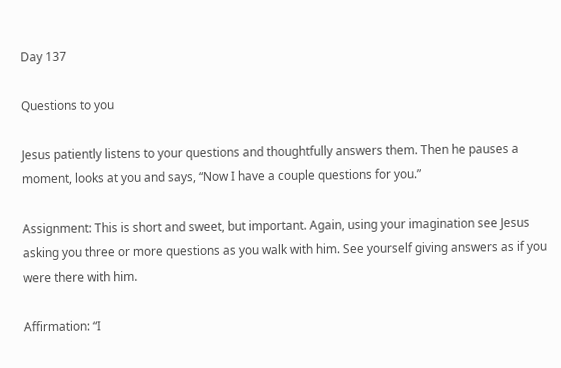Day 137

Questions to you

Jesus patiently listens to your questions and thoughtfully answers them. Then he pauses a moment, looks at you and says, “Now I have a couple questions for you.”

Assignment: This is short and sweet, but important. Again, using your imagination see Jesus asking you three or more questions as you walk with him. See yourself giving answers as if you were there with him.

Affirmation: “I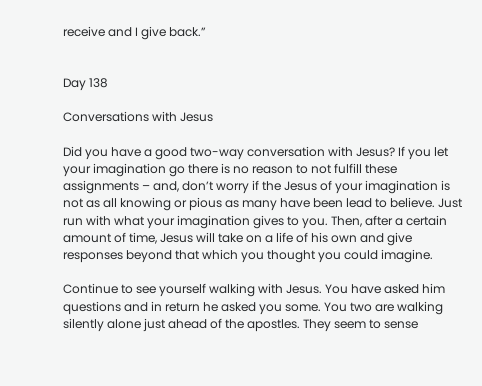receive and I give back.”


Day 138

Conversations with Jesus

Did you have a good two-way conversation with Jesus? If you let your imagination go there is no reason to not fulfill these assignments – and, don’t worry if the Jesus of your imagination is not as all knowing or pious as many have been lead to believe. Just run with what your imagination gives to you. Then, after a certain amount of time, Jesus will take on a life of his own and give responses beyond that which you thought you could imagine.

Continue to see yourself walking with Jesus. You have asked him questions and in return he asked you some. You two are walking silently alone just ahead of the apostles. They seem to sense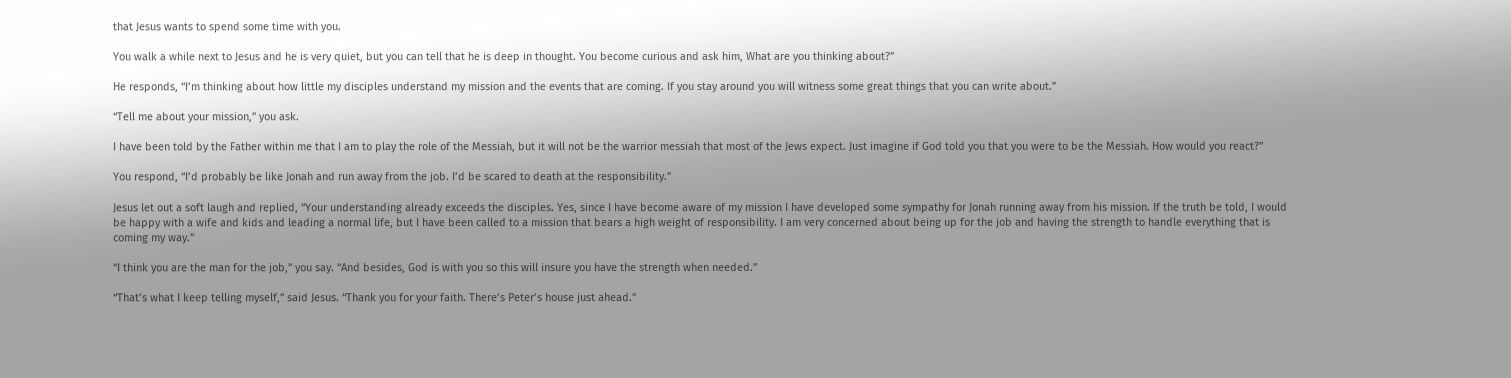that Jesus wants to spend some time with you.

You walk a while next to Jesus and he is very quiet, but you can tell that he is deep in thought. You become curious and ask him, What are you thinking about?”

He responds, “I’m thinking about how little my disciples understand my mission and the events that are coming. If you stay around you will witness some great things that you can write about.”

“Tell me about your mission,” you ask.

I have been told by the Father within me that I am to play the role of the Messiah, but it will not be the warrior messiah that most of the Jews expect. Just imagine if God told you that you were to be the Messiah. How would you react?”

You respond, “I’d probably be like Jonah and run away from the job. I’d be scared to death at the responsibility.”

Jesus let out a soft laugh and replied, “Your understanding already exceeds the disciples. Yes, since I have become aware of my mission I have developed some sympathy for Jonah running away from his mission. If the truth be told, I would be happy with a wife and kids and leading a normal life, but I have been called to a mission that bears a high weight of responsibility. I am very concerned about being up for the job and having the strength to handle everything that is coming my way.”

“I think you are the man for the job,” you say. “And besides, God is with you so this will insure you have the strength when needed.”

“That’s what I keep telling myself,” said Jesus. “Thank you for your faith. There’s Peter’s house just ahead.”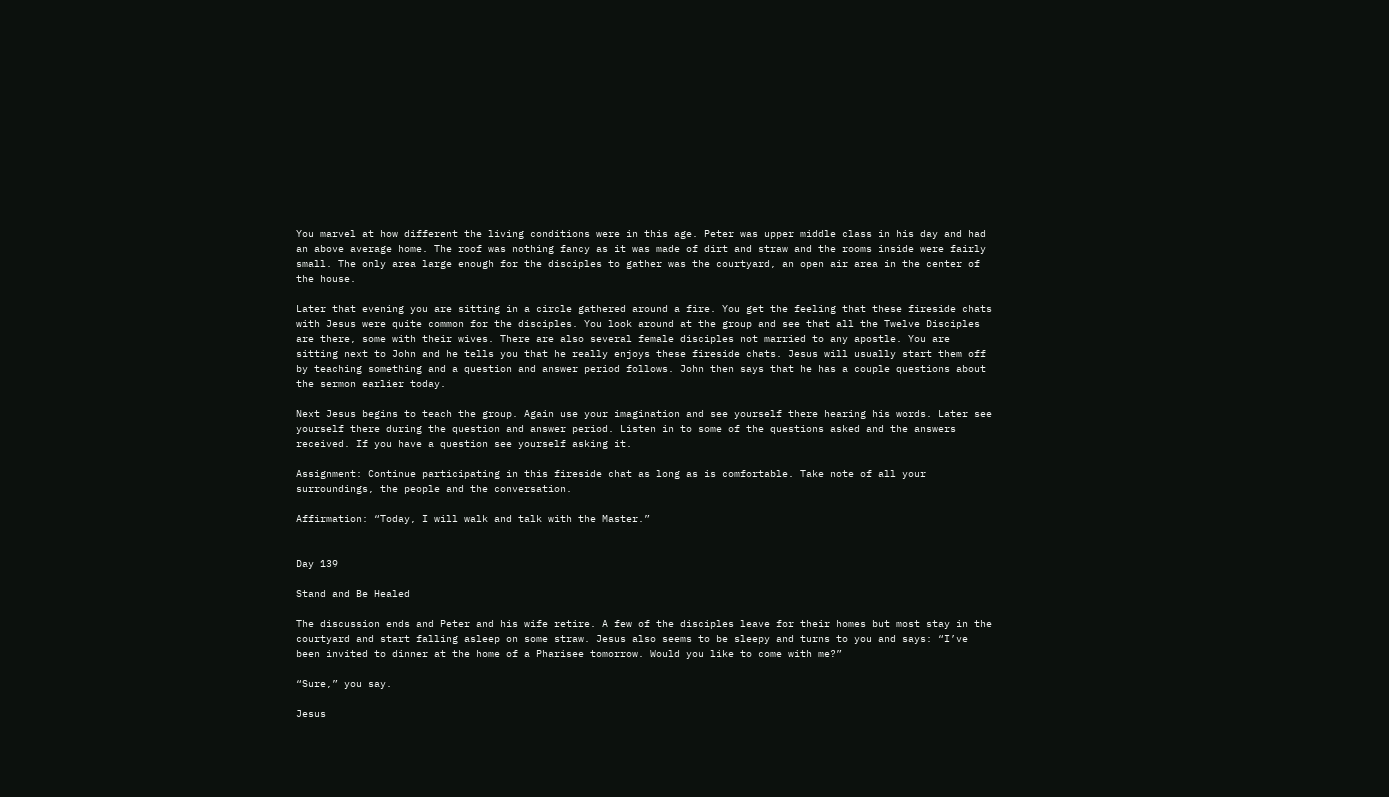You marvel at how different the living conditions were in this age. Peter was upper middle class in his day and had an above average home. The roof was nothing fancy as it was made of dirt and straw and the rooms inside were fairly small. The only area large enough for the disciples to gather was the courtyard, an open air area in the center of the house.

Later that evening you are sitting in a circle gathered around a fire. You get the feeling that these fireside chats with Jesus were quite common for the disciples. You look around at the group and see that all the Twelve Disciples are there, some with their wives. There are also several female disciples not married to any apostle. You are sitting next to John and he tells you that he really enjoys these fireside chats. Jesus will usually start them off by teaching something and a question and answer period follows. John then says that he has a couple questions about the sermon earlier today.

Next Jesus begins to teach the group. Again use your imagination and see yourself there hearing his words. Later see yourself there during the question and answer period. Listen in to some of the questions asked and the answers received. If you have a question see yourself asking it.

Assignment: Continue participating in this fireside chat as long as is comfortable. Take note of all your surroundings, the people and the conversation.

Affirmation: “Today, I will walk and talk with the Master.”


Day 139

Stand and Be Healed

The discussion ends and Peter and his wife retire. A few of the disciples leave for their homes but most stay in the courtyard and start falling asleep on some straw. Jesus also seems to be sleepy and turns to you and says: “I’ve been invited to dinner at the home of a Pharisee tomorrow. Would you like to come with me?”

“Sure,” you say.

Jesus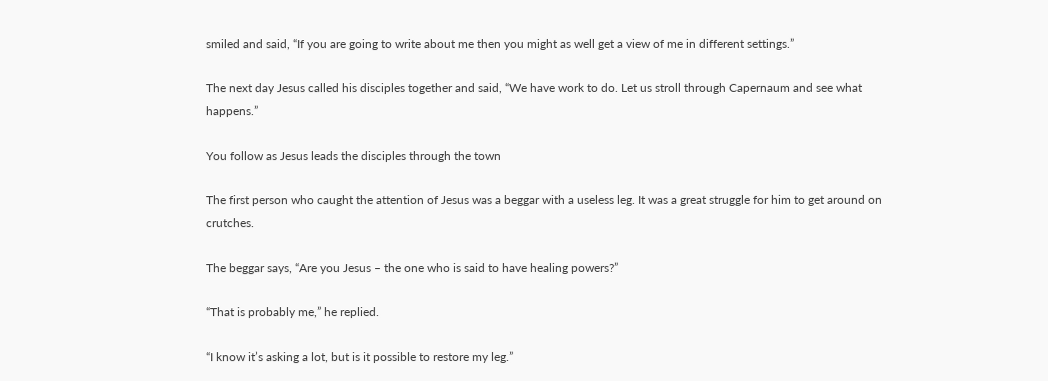smiled and said, “If you are going to write about me then you might as well get a view of me in different settings.”

The next day Jesus called his disciples together and said, “We have work to do. Let us stroll through Capernaum and see what happens.”

You follow as Jesus leads the disciples through the town

The first person who caught the attention of Jesus was a beggar with a useless leg. It was a great struggle for him to get around on crutches.

The beggar says, “Are you Jesus – the one who is said to have healing powers?”

“That is probably me,” he replied.

“I know it’s asking a lot, but is it possible to restore my leg.”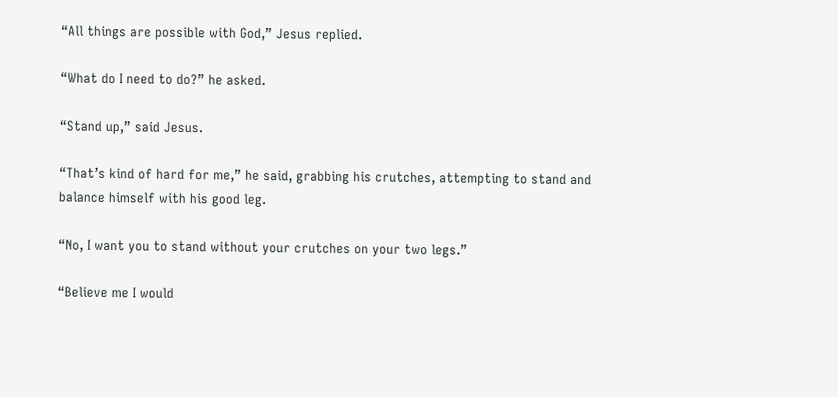“All things are possible with God,” Jesus replied.

“What do I need to do?” he asked.

“Stand up,” said Jesus.

“That’s kind of hard for me,” he said, grabbing his crutches, attempting to stand and balance himself with his good leg.

“No, I want you to stand without your crutches on your two legs.”

“Believe me I would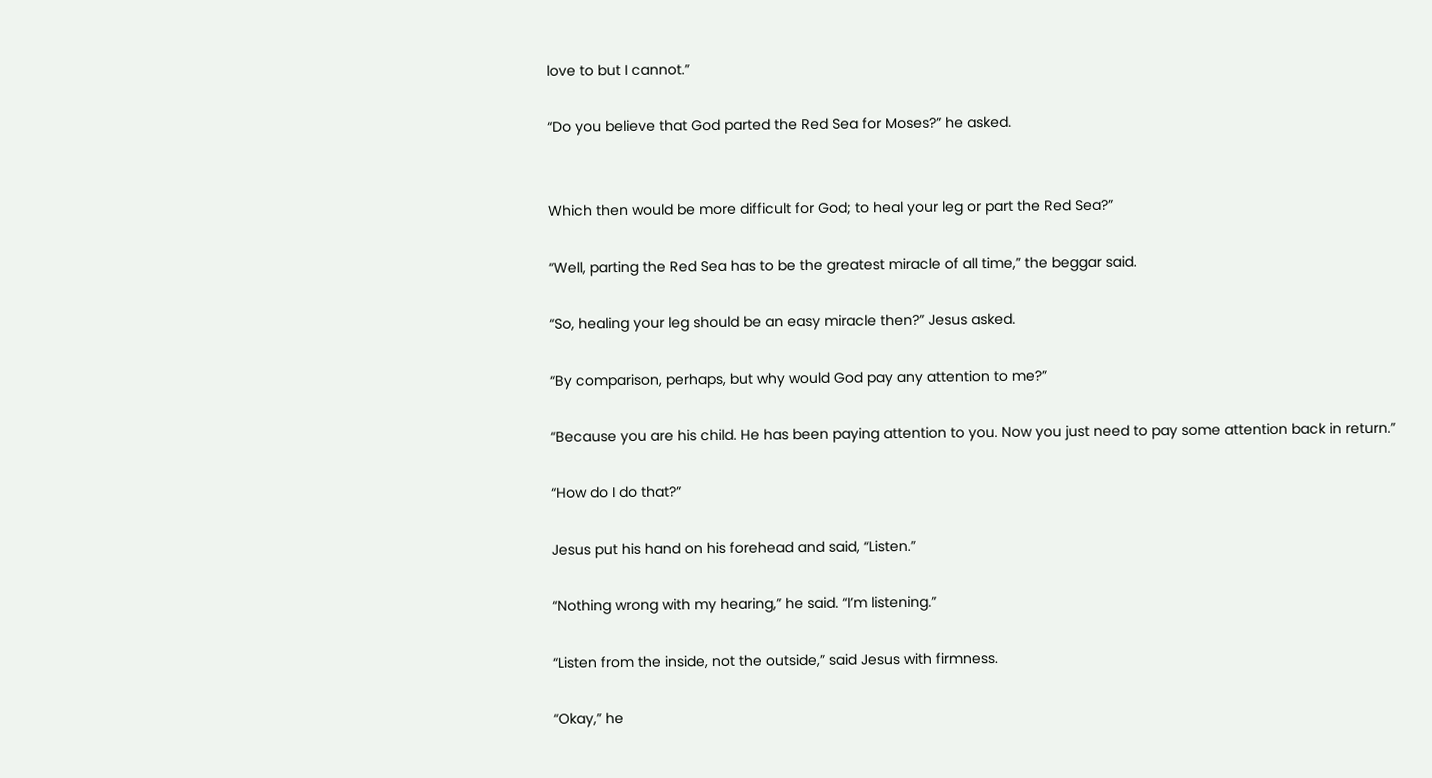love to but I cannot.”

“Do you believe that God parted the Red Sea for Moses?” he asked.


Which then would be more difficult for God; to heal your leg or part the Red Sea?”

“Well, parting the Red Sea has to be the greatest miracle of all time,” the beggar said.

“So, healing your leg should be an easy miracle then?” Jesus asked.

“By comparison, perhaps, but why would God pay any attention to me?”

“Because you are his child. He has been paying attention to you. Now you just need to pay some attention back in return.”

“How do I do that?”

Jesus put his hand on his forehead and said, “Listen.”

“Nothing wrong with my hearing,” he said. “I’m listening.”

“Listen from the inside, not the outside,” said Jesus with firmness.

“Okay,” he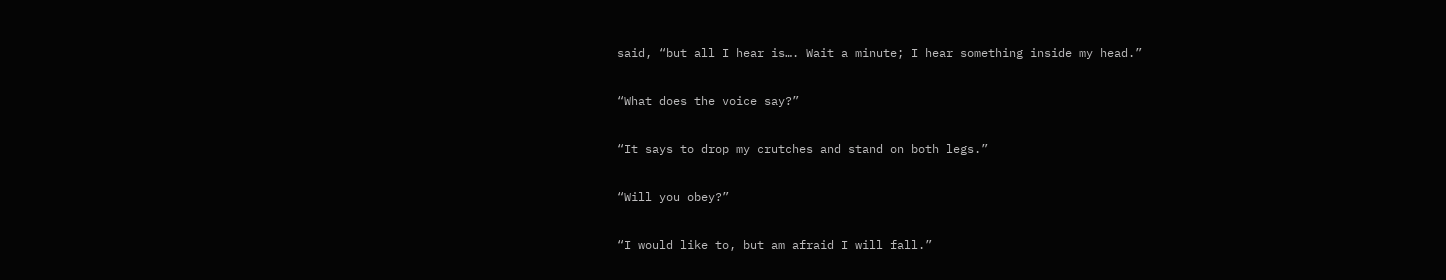said, “but all I hear is…. Wait a minute; I hear something inside my head.”

“What does the voice say?”

“It says to drop my crutches and stand on both legs.”

“Will you obey?”

“I would like to, but am afraid I will fall.”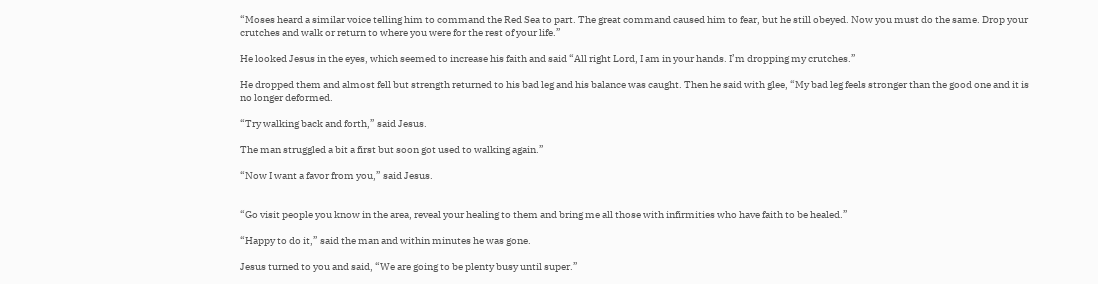“Moses heard a similar voice telling him to command the Red Sea to part. The great command caused him to fear, but he still obeyed. Now you must do the same. Drop your crutches and walk or return to where you were for the rest of your life.”

He looked Jesus in the eyes, which seemed to increase his faith and said “All right Lord, I am in your hands. I’m dropping my crutches.”

He dropped them and almost fell but strength returned to his bad leg and his balance was caught. Then he said with glee, “My bad leg feels stronger than the good one and it is no longer deformed.

“Try walking back and forth,” said Jesus.

The man struggled a bit a first but soon got used to walking again.”

“Now I want a favor from you,” said Jesus.


“Go visit people you know in the area, reveal your healing to them and bring me all those with infirmities who have faith to be healed.”

“Happy to do it,” said the man and within minutes he was gone.

Jesus turned to you and said, “We are going to be plenty busy until super.”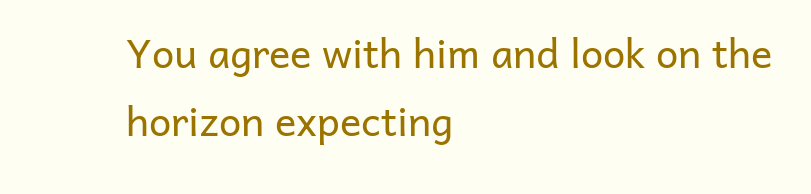You agree with him and look on the horizon expecting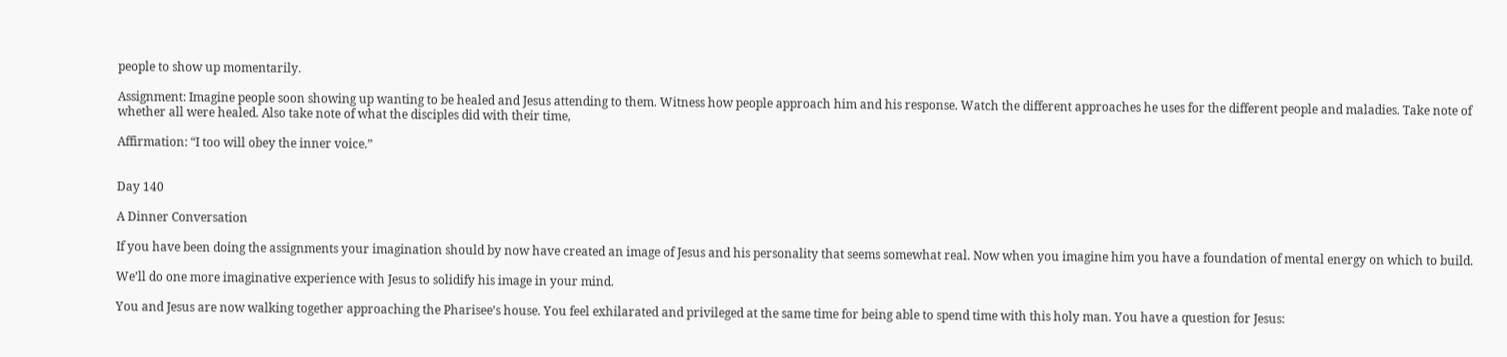people to show up momentarily.

Assignment: Imagine people soon showing up wanting to be healed and Jesus attending to them. Witness how people approach him and his response. Watch the different approaches he uses for the different people and maladies. Take note of whether all were healed. Also take note of what the disciples did with their time,

Affirmation: “I too will obey the inner voice.”


Day 140

A Dinner Conversation

If you have been doing the assignments your imagination should by now have created an image of Jesus and his personality that seems somewhat real. Now when you imagine him you have a foundation of mental energy on which to build.

We’ll do one more imaginative experience with Jesus to solidify his image in your mind.

You and Jesus are now walking together approaching the Pharisee’s house. You feel exhilarated and privileged at the same time for being able to spend time with this holy man. You have a question for Jesus: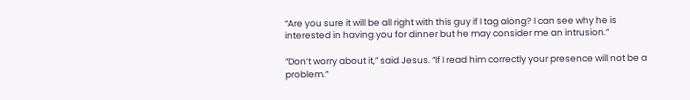“Are you sure it will be all right with this guy if I tag along? I can see why he is interested in having you for dinner but he may consider me an intrusion.”

“Don’t worry about it,” said Jesus. “If I read him correctly your presence will not be a problem.”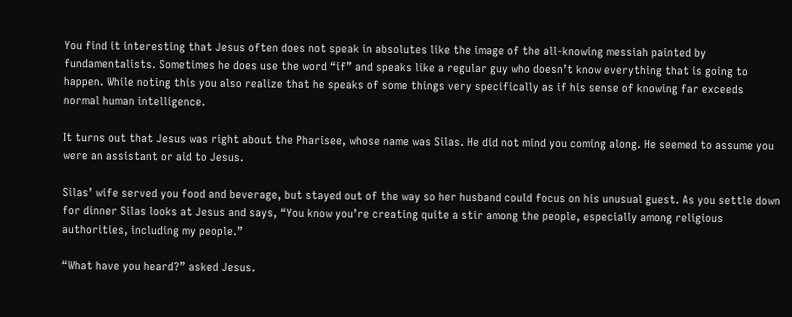You find it interesting that Jesus often does not speak in absolutes like the image of the all-knowing messiah painted by fundamentalists. Sometimes he does use the word “if” and speaks like a regular guy who doesn’t know everything that is going to happen. While noting this you also realize that he speaks of some things very specifically as if his sense of knowing far exceeds normal human intelligence.

It turns out that Jesus was right about the Pharisee, whose name was Silas. He did not mind you coming along. He seemed to assume you were an assistant or aid to Jesus.

Silas’ wife served you food and beverage, but stayed out of the way so her husband could focus on his unusual guest. As you settle down for dinner Silas looks at Jesus and says, “You know you’re creating quite a stir among the people, especially among religious authorities, including my people.”

“What have you heard?” asked Jesus.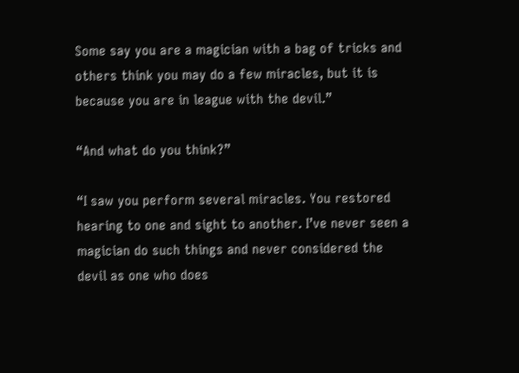Some say you are a magician with a bag of tricks and others think you may do a few miracles, but it is because you are in league with the devil.”

“And what do you think?”

“I saw you perform several miracles. You restored hearing to one and sight to another. I’ve never seen a magician do such things and never considered the devil as one who does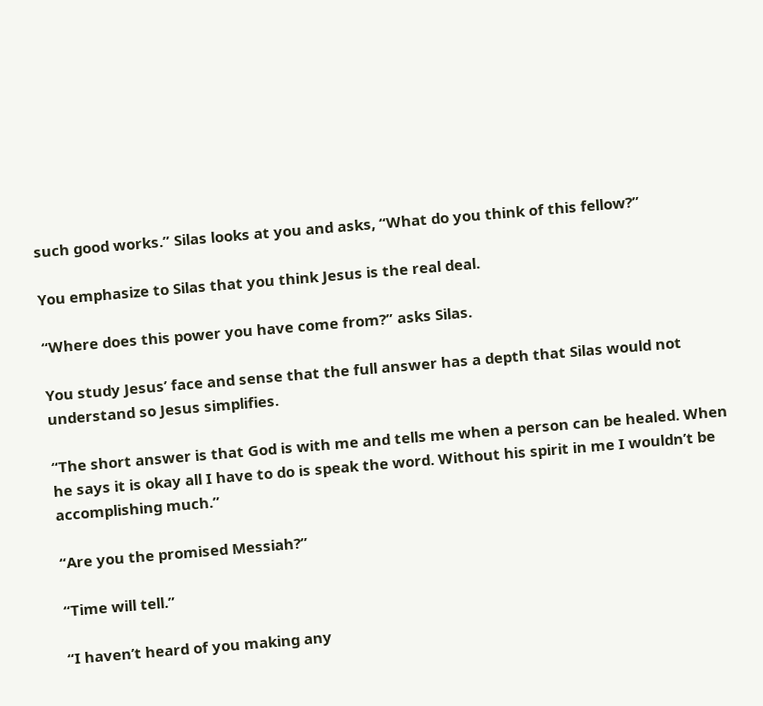such good works.” Silas looks at you and asks, “What do you think of this fellow?”

You emphasize to Silas that you think Jesus is the real deal.

“Where does this power you have come from?” asks Silas.

You study Jesus’ face and sense that the full answer has a depth that Silas would not understand so Jesus simplifies.

“The short answer is that God is with me and tells me when a person can be healed. When he says it is okay all I have to do is speak the word. Without his spirit in me I wouldn’t be accomplishing much.”

“Are you the promised Messiah?”

“Time will tell.”

“I haven’t heard of you making any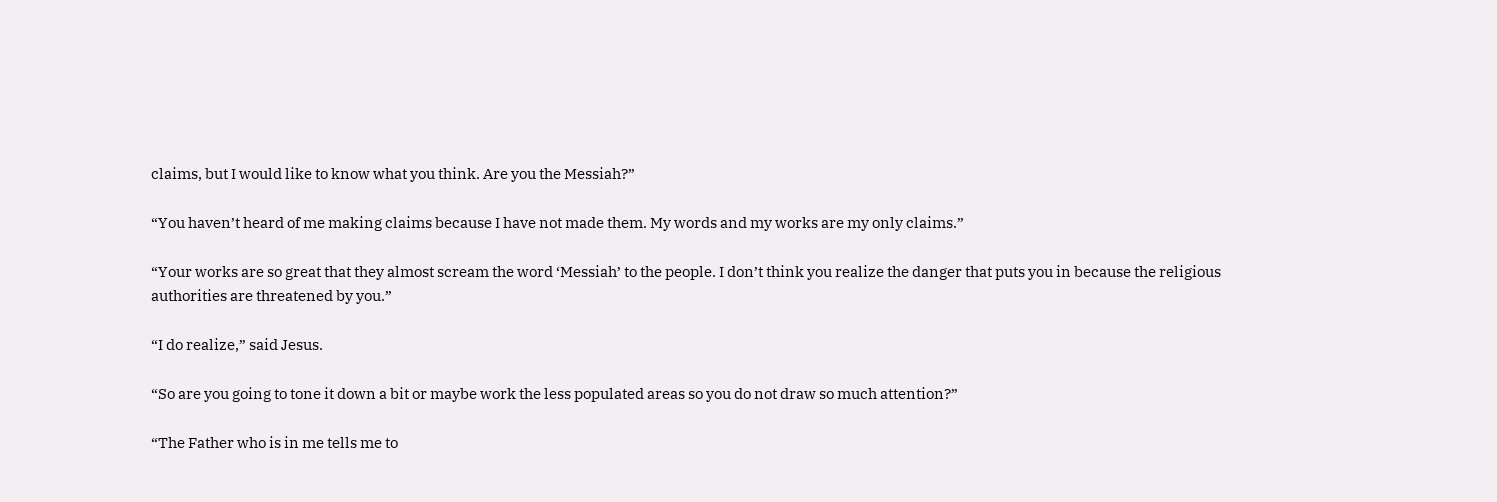claims, but I would like to know what you think. Are you the Messiah?”

“You haven’t heard of me making claims because I have not made them. My words and my works are my only claims.”

“Your works are so great that they almost scream the word ‘Messiah’ to the people. I don’t think you realize the danger that puts you in because the religious authorities are threatened by you.”

“I do realize,” said Jesus.

“So are you going to tone it down a bit or maybe work the less populated areas so you do not draw so much attention?”

“The Father who is in me tells me to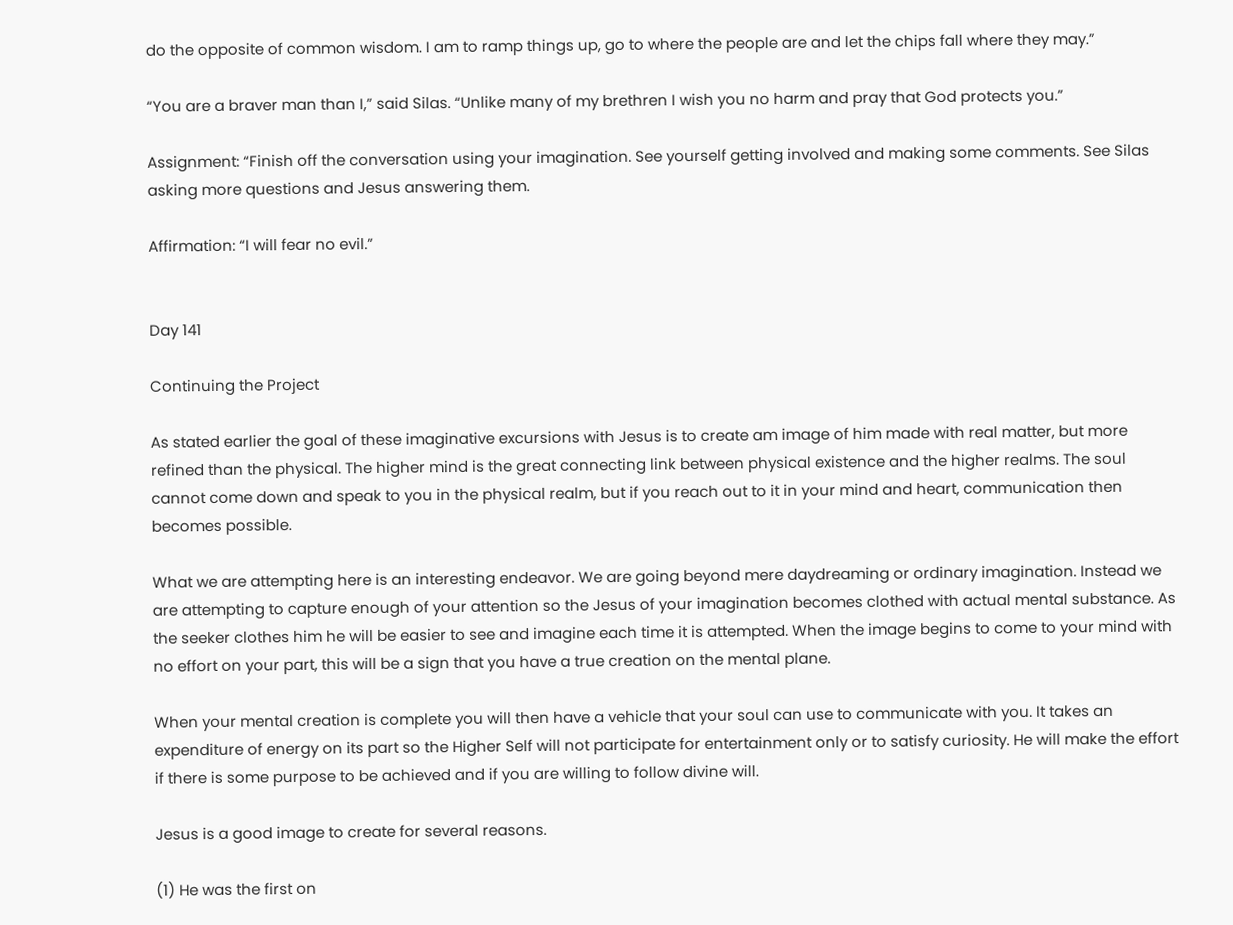do the opposite of common wisdom. I am to ramp things up, go to where the people are and let the chips fall where they may.”

“You are a braver man than I,” said Silas. “Unlike many of my brethren I wish you no harm and pray that God protects you.”

Assignment: “Finish off the conversation using your imagination. See yourself getting involved and making some comments. See Silas asking more questions and Jesus answering them.

Affirmation: “I will fear no evil.”


Day 141

Continuing the Project

As stated earlier the goal of these imaginative excursions with Jesus is to create am image of him made with real matter, but more refined than the physical. The higher mind is the great connecting link between physical existence and the higher realms. The soul cannot come down and speak to you in the physical realm, but if you reach out to it in your mind and heart, communication then becomes possible.

What we are attempting here is an interesting endeavor. We are going beyond mere daydreaming or ordinary imagination. Instead we are attempting to capture enough of your attention so the Jesus of your imagination becomes clothed with actual mental substance. As the seeker clothes him he will be easier to see and imagine each time it is attempted. When the image begins to come to your mind with no effort on your part, this will be a sign that you have a true creation on the mental plane.

When your mental creation is complete you will then have a vehicle that your soul can use to communicate with you. It takes an expenditure of energy on its part so the Higher Self will not participate for entertainment only or to satisfy curiosity. He will make the effort if there is some purpose to be achieved and if you are willing to follow divine will.

Jesus is a good image to create for several reasons.

(1) He was the first on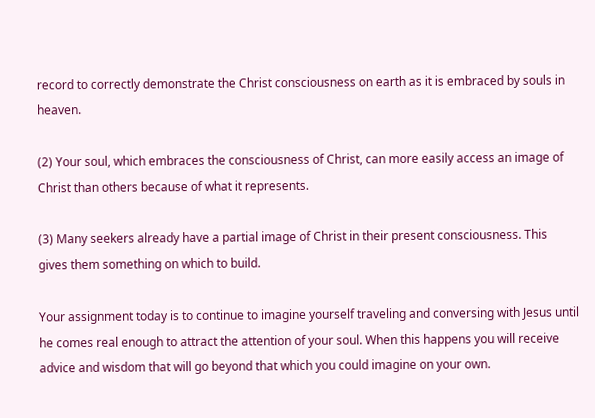record to correctly demonstrate the Christ consciousness on earth as it is embraced by souls in heaven.

(2) Your soul, which embraces the consciousness of Christ, can more easily access an image of Christ than others because of what it represents.

(3) Many seekers already have a partial image of Christ in their present consciousness. This gives them something on which to build.

Your assignment today is to continue to imagine yourself traveling and conversing with Jesus until he comes real enough to attract the attention of your soul. When this happens you will receive advice and wisdom that will go beyond that which you could imagine on your own.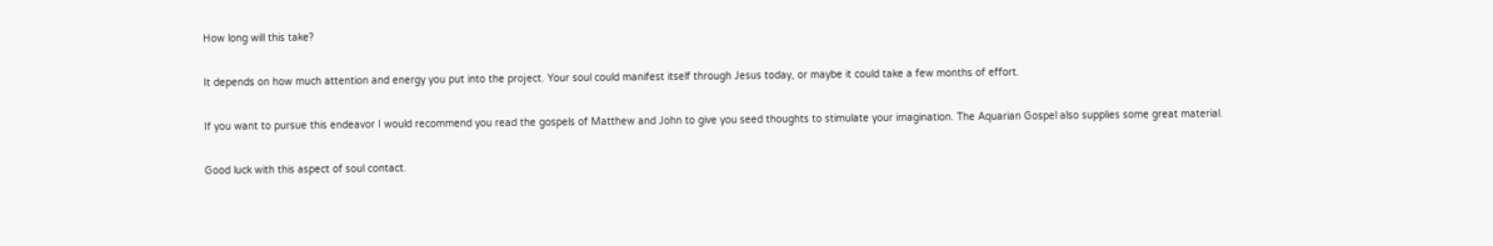How long will this take?

It depends on how much attention and energy you put into the project. Your soul could manifest itself through Jesus today, or maybe it could take a few months of effort.

If you want to pursue this endeavor I would recommend you read the gospels of Matthew and John to give you seed thoughts to stimulate your imagination. The Aquarian Gospel also supplies some great material.

Good luck with this aspect of soul contact.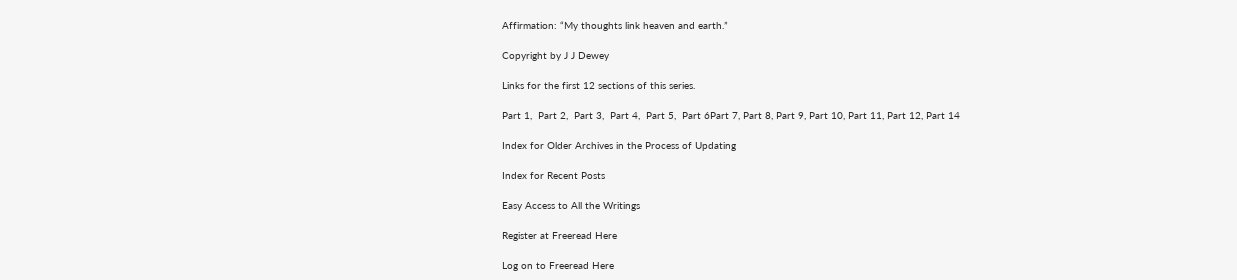Affirmation: “My thoughts link heaven and earth.”

Copyright by J J Dewey

Links for the first 12 sections of this series.

Part 1,  Part 2,  Part 3,  Part 4,  Part 5,  Part 6Part 7, Part 8, Part 9, Part 10, Part 11, Part 12, Part 14

Index for Older Archives in the Process of Updating

Index for Recent Posts

Easy Access to All the Writings

Register at Freeread Here

Log on to Freeread Here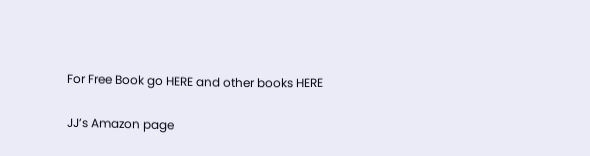For Free Book go HERE and other books HERE

JJ’s Amazon page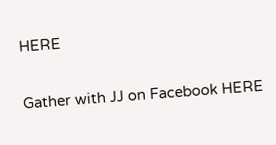HERE

Gather with JJ on Facebook HERE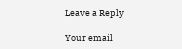Leave a Reply

Your email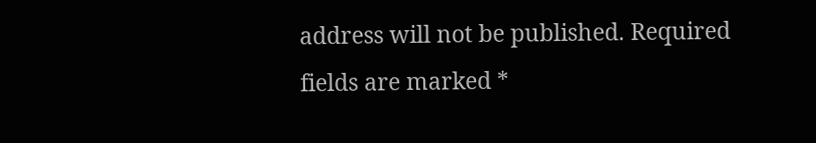address will not be published. Required fields are marked *